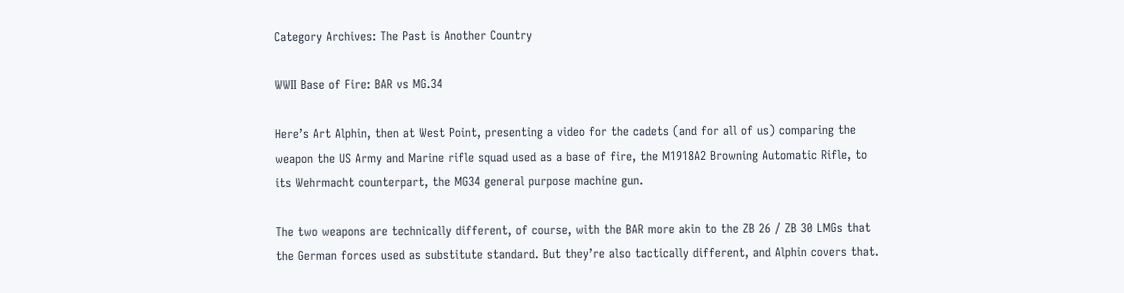Category Archives: The Past is Another Country

WWII Base of Fire: BAR vs MG.34

Here’s Art Alphin, then at West Point, presenting a video for the cadets (and for all of us) comparing the weapon the US Army and Marine rifle squad used as a base of fire, the M1918A2 Browning Automatic Rifle, to its Wehrmacht counterpart, the MG34 general purpose machine gun.

The two weapons are technically different, of course, with the BAR more akin to the ZB 26 / ZB 30 LMGs that the German forces used as substitute standard. But they’re also tactically different, and Alphin covers that.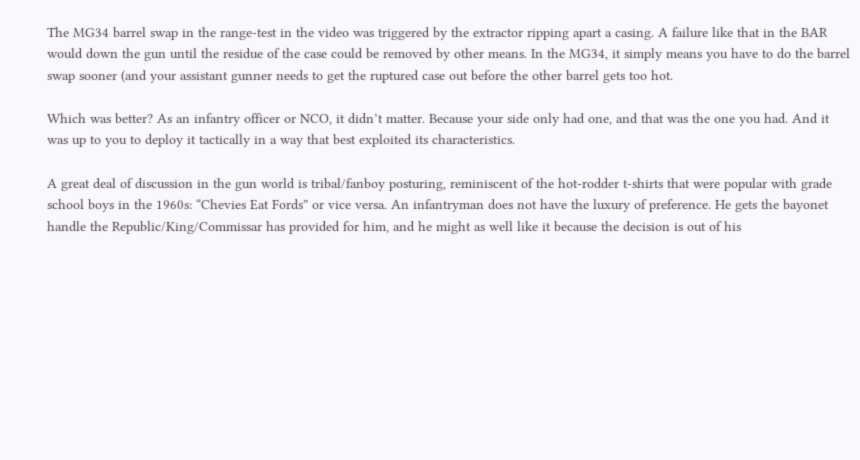The MG34 barrel swap in the range-test in the video was triggered by the extractor ripping apart a casing. A failure like that in the BAR would down the gun until the residue of the case could be removed by other means. In the MG34, it simply means you have to do the barrel swap sooner (and your assistant gunner needs to get the ruptured case out before the other barrel gets too hot.

Which was better? As an infantry officer or NCO, it didn’t matter. Because your side only had one, and that was the one you had. And it was up to you to deploy it tactically in a way that best exploited its characteristics.

A great deal of discussion in the gun world is tribal/fanboy posturing, reminiscent of the hot-rodder t-shirts that were popular with grade school boys in the 1960s: “Chevies Eat Fords” or vice versa. An infantryman does not have the luxury of preference. He gets the bayonet handle the Republic/King/Commissar has provided for him, and he might as well like it because the decision is out of his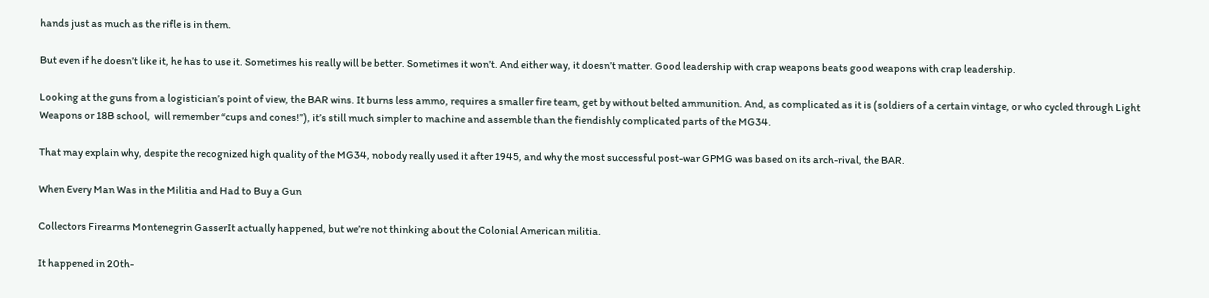hands just as much as the rifle is in them.

But even if he doesn’t like it, he has to use it. Sometimes his really will be better. Sometimes it won’t. And either way, it doesn’t matter. Good leadership with crap weapons beats good weapons with crap leadership.

Looking at the guns from a logistician’s point of view, the BAR wins. It burns less ammo, requires a smaller fire team, get by without belted ammunition. And, as complicated as it is (soldiers of a certain vintage, or who cycled through Light Weapons or 18B school,  will remember “cups and cones!”), it’s still much simpler to machine and assemble than the fiendishly complicated parts of the MG34.

That may explain why, despite the recognized high quality of the MG34, nobody really used it after 1945, and why the most successful post-war GPMG was based on its arch-rival, the BAR.

When Every Man Was in the Militia and Had to Buy a Gun

Collectors Firearms Montenegrin GasserIt actually happened, but we’re not thinking about the Colonial American militia.

It happened in 20th-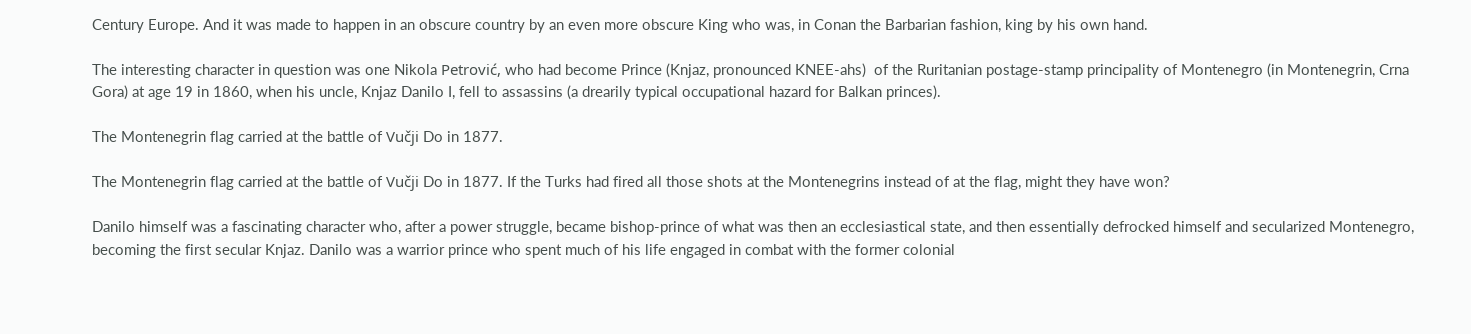Century Europe. And it was made to happen in an obscure country by an even more obscure King who was, in Conan the Barbarian fashion, king by his own hand.

The interesting character in question was one Nikola Petrović, who had become Prince (Knjaz, pronounced KNEE-ahs)  of the Ruritanian postage-stamp principality of Montenegro (in Montenegrin, Crna Gora) at age 19 in 1860, when his uncle, Knjaz Danilo I, fell to assassins (a drearily typical occupational hazard for Balkan princes).

The Montenegrin flag carried at the battle of Vučji Do in 1877.

The Montenegrin flag carried at the battle of Vučji Do in 1877. If the Turks had fired all those shots at the Montenegrins instead of at the flag, might they have won?

Danilo himself was a fascinating character who, after a power struggle, became bishop-prince of what was then an ecclesiastical state, and then essentially defrocked himself and secularized Montenegro, becoming the first secular Knjaz. Danilo was a warrior prince who spent much of his life engaged in combat with the former colonial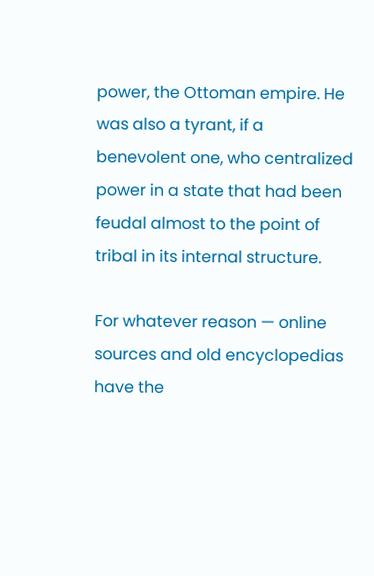power, the Ottoman empire. He was also a tyrant, if a benevolent one, who centralized power in a state that had been feudal almost to the point of tribal in its internal structure.

For whatever reason — online sources and old encyclopedias have the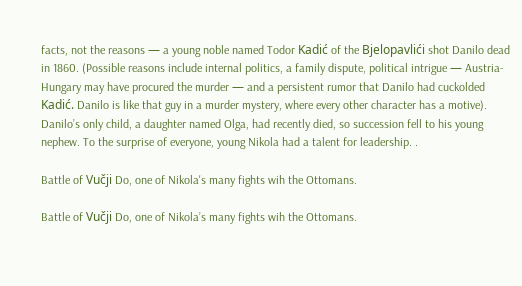facts, not the reasons — a young noble named Todor Kadić of the Bjelopavlići shot Danilo dead in 1860. (Possible reasons include internal politics, a family dispute, political intrigue — Austria-Hungary may have procured the murder — and a persistent rumor that Danilo had cuckolded Kadić. Danilo is like that guy in a murder mystery, where every other character has a motive).  Danilo’s only child, a daughter named Olga, had recently died, so succession fell to his young nephew. To the surprise of everyone, young Nikola had a talent for leadership. .

Battle of Vučji Do, one of Nikola's many fights wih the Ottomans.

Battle of Vučji Do, one of Nikola’s many fights wih the Ottomans.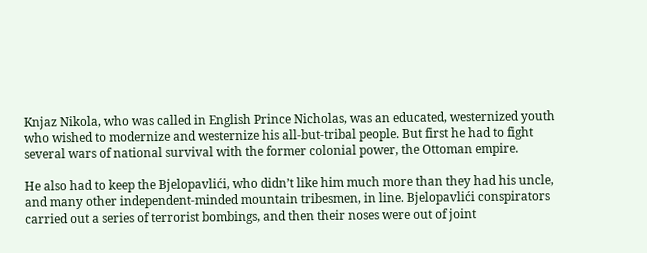Knjaz Nikola, who was called in English Prince Nicholas, was an educated, westernized youth who wished to modernize and westernize his all-but-tribal people. But first he had to fight several wars of national survival with the former colonial power, the Ottoman empire.

He also had to keep the Bjelopavlići, who didn’t like him much more than they had his uncle, and many other independent-minded mountain tribesmen, in line. Bjelopavlići conspirators carried out a series of terrorist bombings, and then their noses were out of joint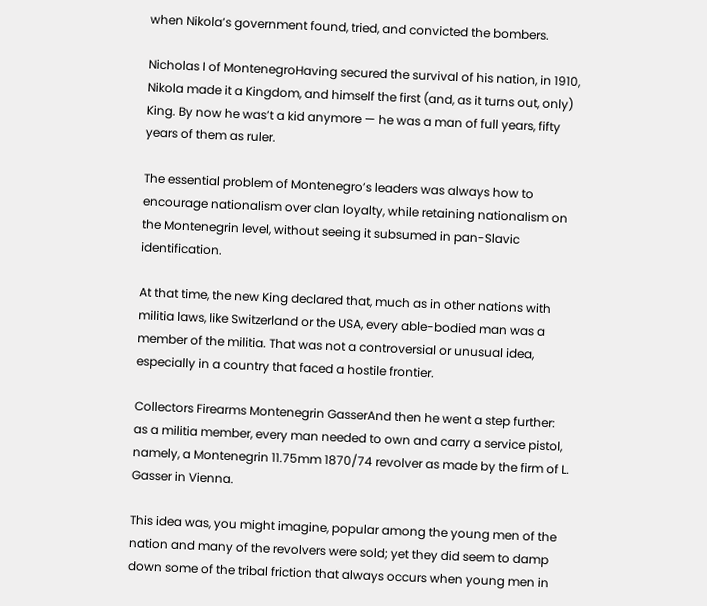when Nikola’s government found, tried, and convicted the bombers.

Nicholas I of MontenegroHaving secured the survival of his nation, in 1910, Nikola made it a Kingdom, and himself the first (and, as it turns out, only) King. By now he was’t a kid anymore — he was a man of full years, fifty years of them as ruler.

The essential problem of Montenegro’s leaders was always how to encourage nationalism over clan loyalty, while retaining nationalism on the Montenegrin level, without seeing it subsumed in pan-Slavic identification.

At that time, the new King declared that, much as in other nations with militia laws, like Switzerland or the USA, every able-bodied man was a member of the militia. That was not a controversial or unusual idea, especially in a country that faced a hostile frontier.

Collectors Firearms Montenegrin GasserAnd then he went a step further: as a militia member, every man needed to own and carry a service pistol, namely, a Montenegrin 11.75mm 1870/74 revolver as made by the firm of L. Gasser in Vienna.

This idea was, you might imagine, popular among the young men of the nation and many of the revolvers were sold; yet they did seem to damp down some of the tribal friction that always occurs when young men in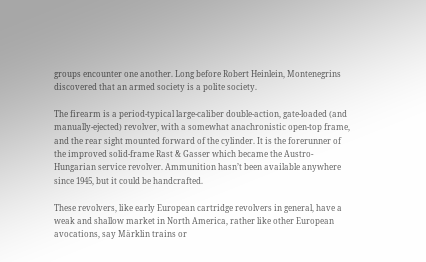groups encounter one another. Long before Robert Heinlein, Montenegrins discovered that an armed society is a polite society.

The firearm is a period-typical large-caliber double-action, gate-loaded (and manually-ejected) revolver, with a somewhat anachronistic open-top frame, and the rear sight mounted forward of the cylinder. It is the forerunner of the improved solid-frame Rast & Gasser which became the Austro-Hungarian service revolver. Ammunition hasn’t been available anywhere since 1945, but it could be handcrafted.

These revolvers, like early European cartridge revolvers in general, have a weak and shallow market in North America, rather like other European avocations, say Märklin trains or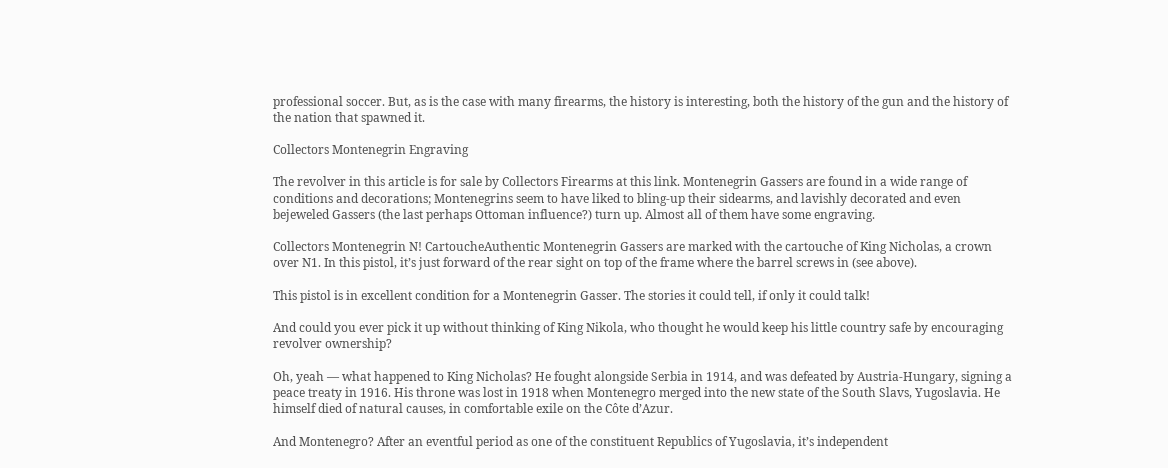professional soccer. But, as is the case with many firearms, the history is interesting, both the history of the gun and the history of the nation that spawned it.

Collectors Montenegrin Engraving

The revolver in this article is for sale by Collectors Firearms at this link. Montenegrin Gassers are found in a wide range of conditions and decorations; Montenegrins seem to have liked to bling-up their sidearms, and lavishly decorated and even bejeweled Gassers (the last perhaps Ottoman influence?) turn up. Almost all of them have some engraving.

Collectors Montenegrin N! CartoucheAuthentic Montenegrin Gassers are marked with the cartouche of King Nicholas, a crown over N1. In this pistol, it’s just forward of the rear sight on top of the frame where the barrel screws in (see above).

This pistol is in excellent condition for a Montenegrin Gasser. The stories it could tell, if only it could talk!

And could you ever pick it up without thinking of King Nikola, who thought he would keep his little country safe by encouraging revolver ownership?

Oh, yeah — what happened to King Nicholas? He fought alongside Serbia in 1914, and was defeated by Austria-Hungary, signing a peace treaty in 1916. His throne was lost in 1918 when Montenegro merged into the new state of the South Slavs, Yugoslavia. He himself died of natural causes, in comfortable exile on the Côte d’Azur.

And Montenegro? After an eventful period as one of the constituent Republics of Yugoslavia, it’s independent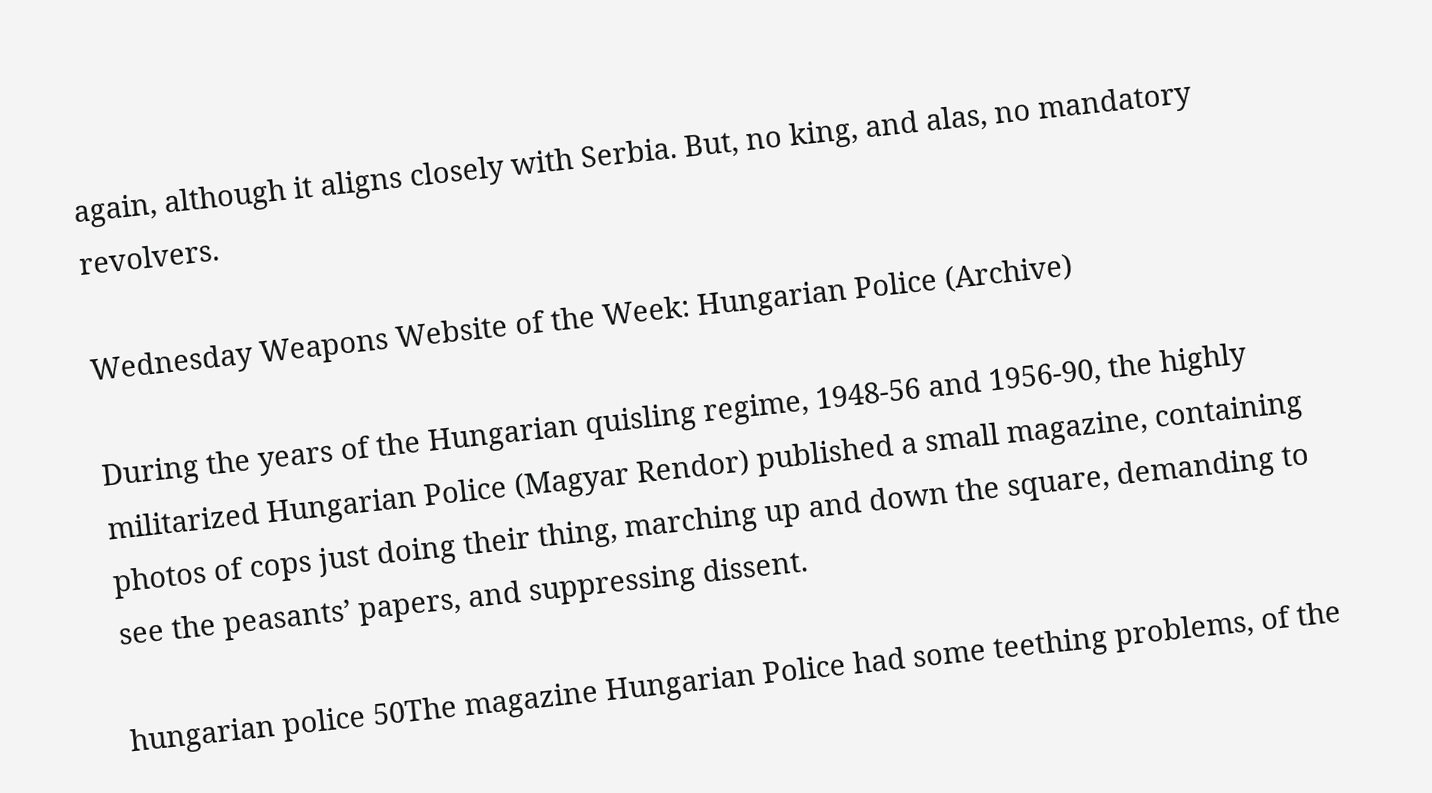again, although it aligns closely with Serbia. But, no king, and alas, no mandatory revolvers.

Wednesday Weapons Website of the Week: Hungarian Police (Archive)

During the years of the Hungarian quisling regime, 1948-56 and 1956-90, the highly militarized Hungarian Police (Magyar Rendor) published a small magazine, containing photos of cops just doing their thing, marching up and down the square, demanding to see the peasants’ papers, and suppressing dissent.

hungarian police 50The magazine Hungarian Police had some teething problems, of the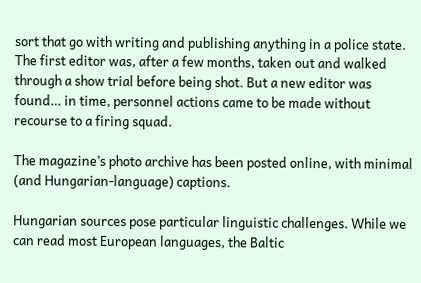sort that go with writing and publishing anything in a police state. The first editor was, after a few months, taken out and walked through a show trial before being shot. But a new editor was found… in time, personnel actions came to be made without recourse to a firing squad.

The magazine’s photo archive has been posted online, with minimal (and Hungarian-language) captions.

Hungarian sources pose particular linguistic challenges. While we can read most European languages, the Baltic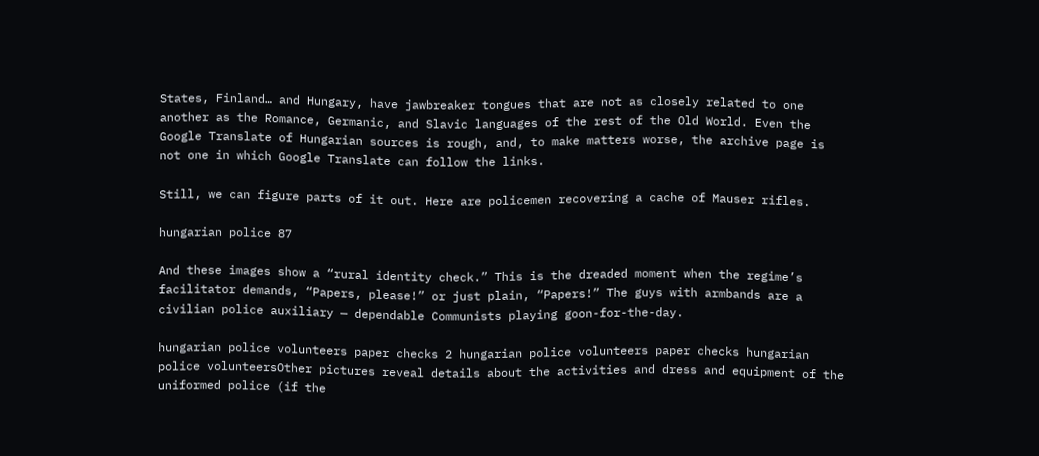States, Finland… and Hungary, have jawbreaker tongues that are not as closely related to one another as the Romance, Germanic, and Slavic languages of the rest of the Old World. Even the Google Translate of Hungarian sources is rough, and, to make matters worse, the archive page is not one in which Google Translate can follow the links.

Still, we can figure parts of it out. Here are policemen recovering a cache of Mauser rifles.

hungarian police 87

And these images show a “rural identity check.” This is the dreaded moment when the regime’s facilitator demands, “Papers, please!” or just plain, “Papers!” The guys with armbands are a civilian police auxiliary — dependable Communists playing goon-for-the-day.

hungarian police volunteers paper checks 2 hungarian police volunteers paper checks hungarian police volunteersOther pictures reveal details about the activities and dress and equipment of the uniformed police (if the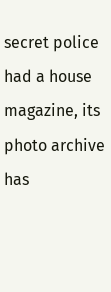secret police had a house magazine, its photo archive has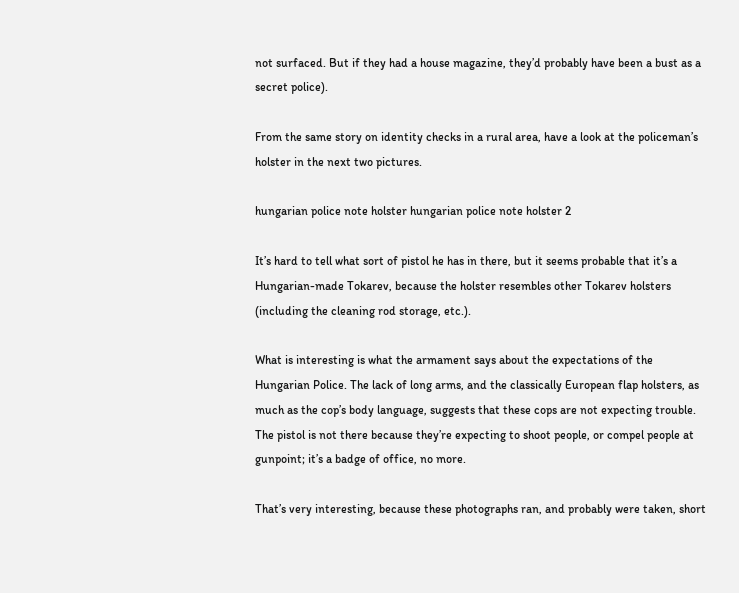not surfaced. But if they had a house magazine, they’d probably have been a bust as a secret police).

From the same story on identity checks in a rural area, have a look at the policeman’s holster in the next two pictures.

hungarian police note holster hungarian police note holster 2

It’s hard to tell what sort of pistol he has in there, but it seems probable that it’s a Hungarian-made Tokarev, because the holster resembles other Tokarev holsters (including the cleaning rod storage, etc.).

What is interesting is what the armament says about the expectations of the Hungarian Police. The lack of long arms, and the classically European flap holsters, as much as the cop’s body language, suggests that these cops are not expecting trouble. The pistol is not there because they’re expecting to shoot people, or compel people at gunpoint; it’s a badge of office, no more.

That’s very interesting, because these photographs ran, and probably were taken, short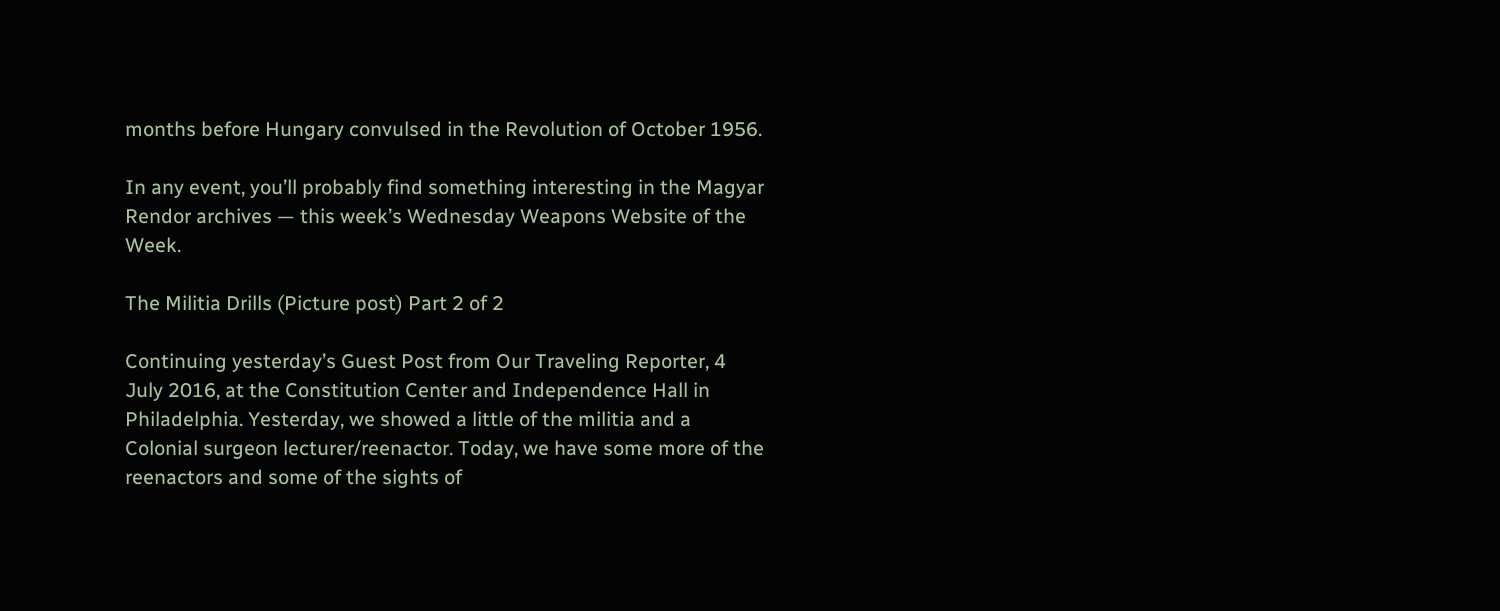months before Hungary convulsed in the Revolution of October 1956.

In any event, you’ll probably find something interesting in the Magyar Rendor archives — this week’s Wednesday Weapons Website of the Week.

The Militia Drills (Picture post) Part 2 of 2

Continuing yesterday’s Guest Post from Our Traveling Reporter, 4 July 2016, at the Constitution Center and Independence Hall in Philadelphia. Yesterday, we showed a little of the militia and a Colonial surgeon lecturer/reenactor. Today, we have some more of the reenactors and some of the sights of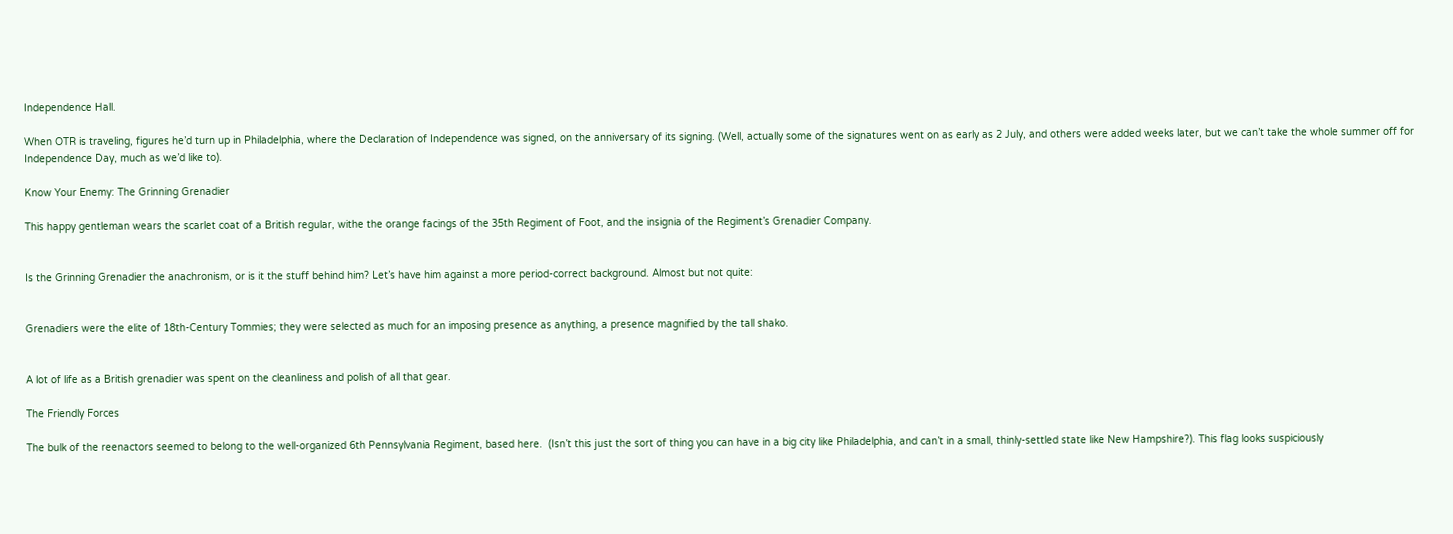Independence Hall.

When OTR is traveling, figures he’d turn up in Philadelphia, where the Declaration of Independence was signed, on the anniversary of its signing. (Well, actually some of the signatures went on as early as 2 July, and others were added weeks later, but we can’t take the whole summer off for Independence Day, much as we’d like to).

Know Your Enemy: The Grinning Grenadier

This happy gentleman wears the scarlet coat of a British regular, withe the orange facings of the 35th Regiment of Foot, and the insignia of the Regiment’s Grenadier Company.


Is the Grinning Grenadier the anachronism, or is it the stuff behind him? Let’s have him against a more period-correct background. Almost but not quite:


Grenadiers were the elite of 18th-Century Tommies; they were selected as much for an imposing presence as anything, a presence magnified by the tall shako.


A lot of life as a British grenadier was spent on the cleanliness and polish of all that gear.

The Friendly Forces

The bulk of the reenactors seemed to belong to the well-organized 6th Pennsylvania Regiment, based here.  (Isn’t this just the sort of thing you can have in a big city like Philadelphia, and can’t in a small, thinly-settled state like New Hampshire?). This flag looks suspiciously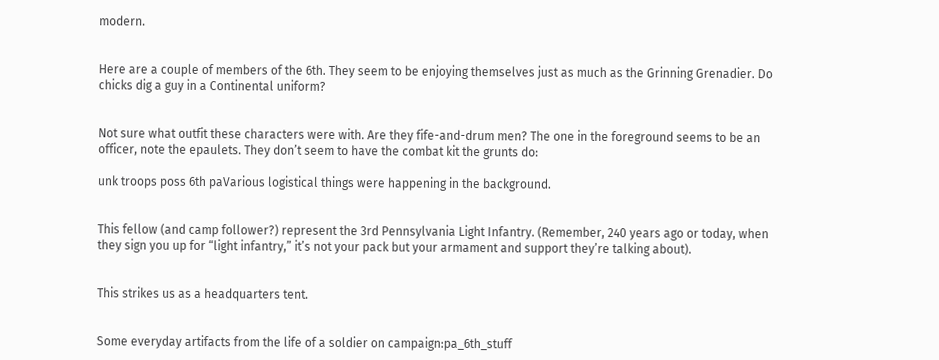modern.


Here are a couple of members of the 6th. They seem to be enjoying themselves just as much as the Grinning Grenadier. Do chicks dig a guy in a Continental uniform?


Not sure what outfit these characters were with. Are they fife-and-drum men? The one in the foreground seems to be an officer, note the epaulets. They don’t seem to have the combat kit the grunts do:

unk troops poss 6th paVarious logistical things were happening in the background.


This fellow (and camp follower?) represent the 3rd Pennsylvania Light Infantry. (Remember, 240 years ago or today, when they sign you up for “light infantry,” it’s not your pack but your armament and support they’re talking about).


This strikes us as a headquarters tent.


Some everyday artifacts from the life of a soldier on campaign:pa_6th_stuff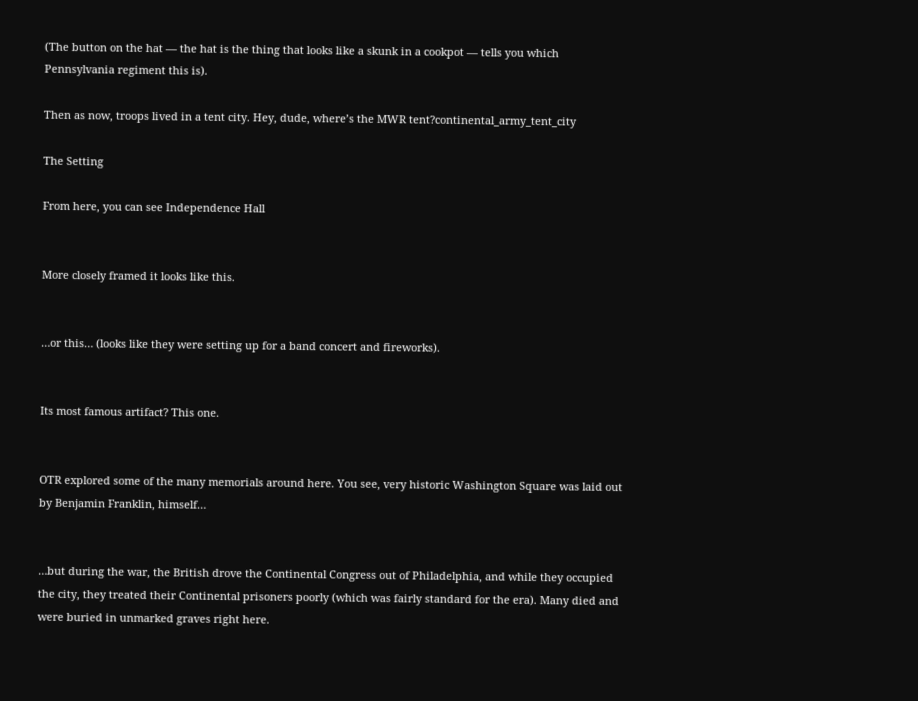(The button on the hat — the hat is the thing that looks like a skunk in a cookpot — tells you which Pennsylvania regiment this is).

Then as now, troops lived in a tent city. Hey, dude, where’s the MWR tent?continental_army_tent_city

The Setting

From here, you can see Independence Hall


More closely framed it looks like this.


…or this… (looks like they were setting up for a band concert and fireworks).


Its most famous artifact? This one.


OTR explored some of the many memorials around here. You see, very historic Washington Square was laid out by Benjamin Franklin, himself…


…but during the war, the British drove the Continental Congress out of Philadelphia, and while they occupied the city, they treated their Continental prisoners poorly (which was fairly standard for the era). Many died and were buried in unmarked graves right here.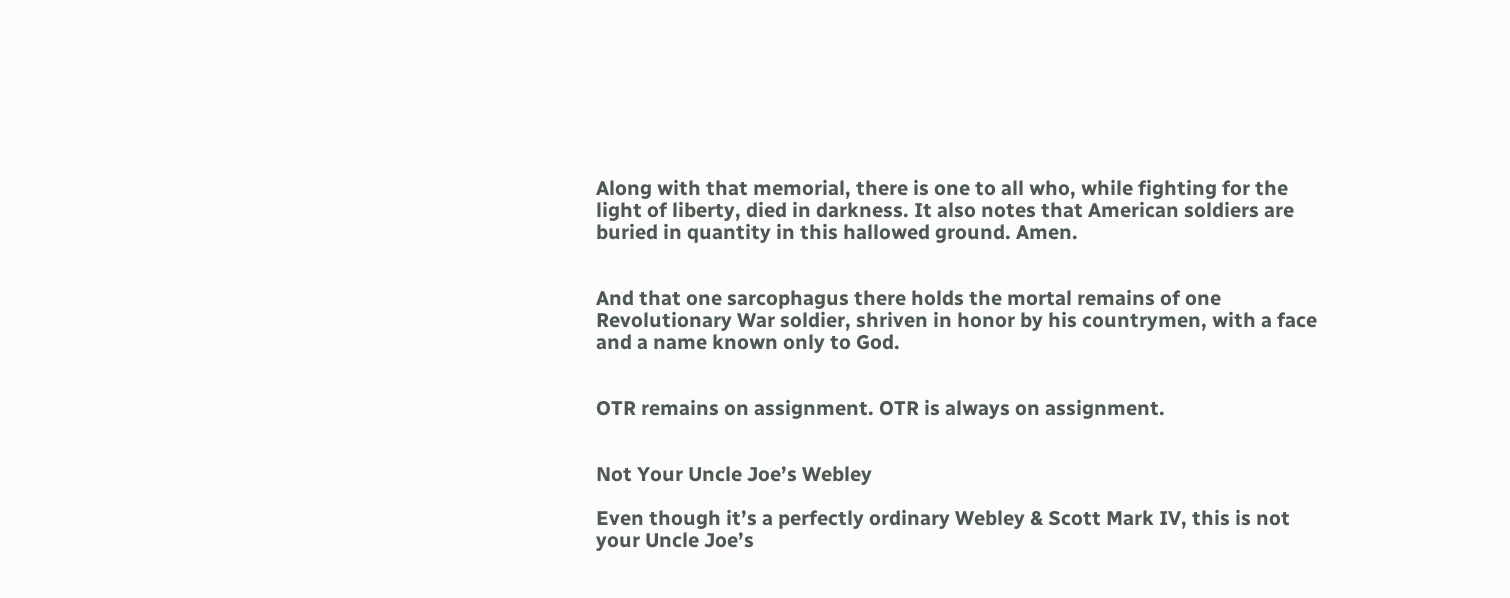Along with that memorial, there is one to all who, while fighting for the light of liberty, died in darkness. It also notes that American soldiers are buried in quantity in this hallowed ground. Amen.


And that one sarcophagus there holds the mortal remains of one Revolutionary War soldier, shriven in honor by his countrymen, with a face and a name known only to God.


OTR remains on assignment. OTR is always on assignment.


Not Your Uncle Joe’s Webley

Even though it’s a perfectly ordinary Webley & Scott Mark IV, this is not your Uncle Joe’s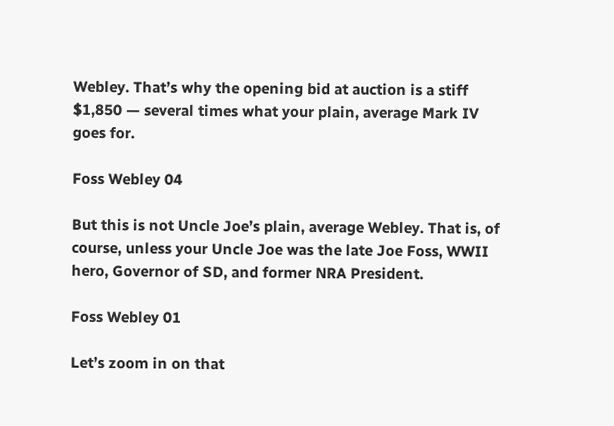Webley. That’s why the opening bid at auction is a stiff $1,850 — several times what your plain, average Mark IV goes for.

Foss Webley 04

But this is not Uncle Joe’s plain, average Webley. That is, of course, unless your Uncle Joe was the late Joe Foss, WWII hero, Governor of SD, and former NRA President.

Foss Webley 01

Let’s zoom in on that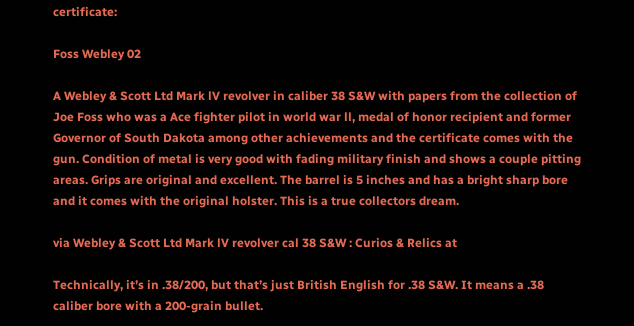certificate:

Foss Webley 02

A Webley & Scott Ltd Mark lV revolver in caliber 38 S&W with papers from the collection of Joe Foss who was a Ace fighter pilot in world war ll, medal of honor recipient and former Governor of South Dakota among other achievements and the certificate comes with the gun. Condition of metal is very good with fading military finish and shows a couple pitting areas. Grips are original and excellent. The barrel is 5 inches and has a bright sharp bore and it comes with the original holster. This is a true collectors dream.

via Webley & Scott Ltd Mark lV revolver cal 38 S&W : Curios & Relics at

Technically, it’s in .38/200, but that’s just British English for .38 S&W. It means a .38 caliber bore with a 200-grain bullet.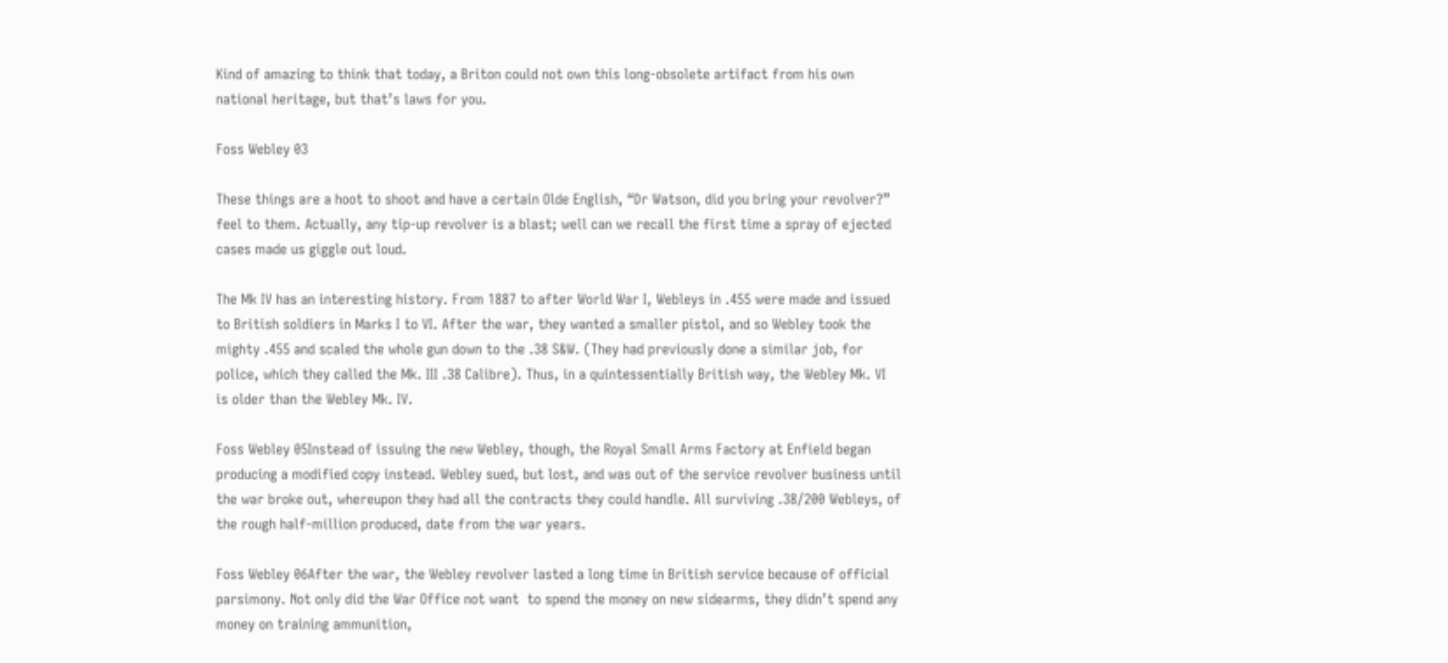Kind of amazing to think that today, a Briton could not own this long-obsolete artifact from his own national heritage, but that’s laws for you.

Foss Webley 03

These things are a hoot to shoot and have a certain Olde English, “Dr Watson, did you bring your revolver?” feel to them. Actually, any tip-up revolver is a blast; well can we recall the first time a spray of ejected cases made us giggle out loud.

The Mk IV has an interesting history. From 1887 to after World War I, Webleys in .455 were made and issued to British soldiers in Marks I to VI. After the war, they wanted a smaller pistol, and so Webley took the mighty .455 and scaled the whole gun down to the .38 S&W. (They had previously done a similar job, for police, which they called the Mk. III .38 Calibre). Thus, in a quintessentially British way, the Webley Mk. VI is older than the Webley Mk. IV.

Foss Webley 05Instead of issuing the new Webley, though, the Royal Small Arms Factory at Enfield began producing a modified copy instead. Webley sued, but lost, and was out of the service revolver business until the war broke out, whereupon they had all the contracts they could handle. All surviving .38/200 Webleys, of the rough half-million produced, date from the war years.

Foss Webley 06After the war, the Webley revolver lasted a long time in British service because of official parsimony. Not only did the War Office not want  to spend the money on new sidearms, they didn’t spend any money on training ammunition,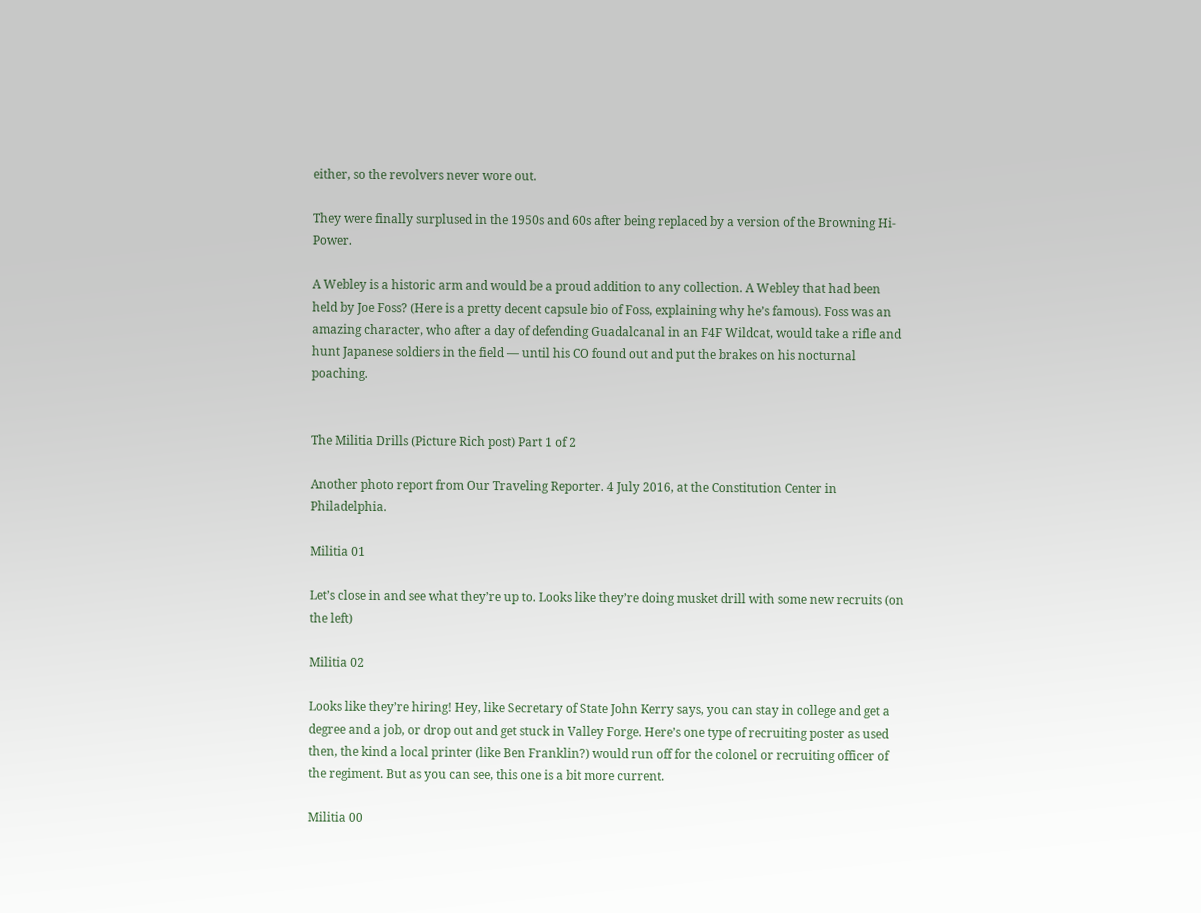either, so the revolvers never wore out.

They were finally surplused in the 1950s and 60s after being replaced by a version of the Browning Hi-Power.

A Webley is a historic arm and would be a proud addition to any collection. A Webley that had been held by Joe Foss? (Here is a pretty decent capsule bio of Foss, explaining why he’s famous). Foss was an amazing character, who after a day of defending Guadalcanal in an F4F Wildcat, would take a rifle and hunt Japanese soldiers in the field — until his CO found out and put the brakes on his nocturnal poaching.


The Militia Drills (Picture Rich post) Part 1 of 2

Another photo report from Our Traveling Reporter. 4 July 2016, at the Constitution Center in Philadelphia.

Militia 01

Let’s close in and see what they’re up to. Looks like they’re doing musket drill with some new recruits (on the left)

Militia 02

Looks like they’re hiring! Hey, like Secretary of State John Kerry says, you can stay in college and get a degree and a job, or drop out and get stuck in Valley Forge. Here’s one type of recruiting poster as used then, the kind a local printer (like Ben Franklin?) would run off for the colonel or recruiting officer of the regiment. But as you can see, this one is a bit more current.

Militia 00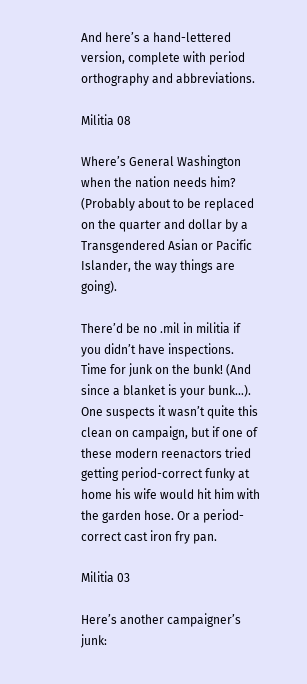And here’s a hand-lettered version, complete with period orthography and abbreviations.

Militia 08

Where’s General Washington when the nation needs him? (Probably about to be replaced on the quarter and dollar by a Transgendered Asian or Pacific Islander, the way things are going).

There’d be no .mil in militia if you didn’t have inspections. Time for junk on the bunk! (And since a blanket is your bunk…). One suspects it wasn’t quite this clean on campaign, but if one of these modern reenactors tried getting period-correct funky at home his wife would hit him with the garden hose. Or a period-correct cast iron fry pan.

Militia 03

Here’s another campaigner’s junk: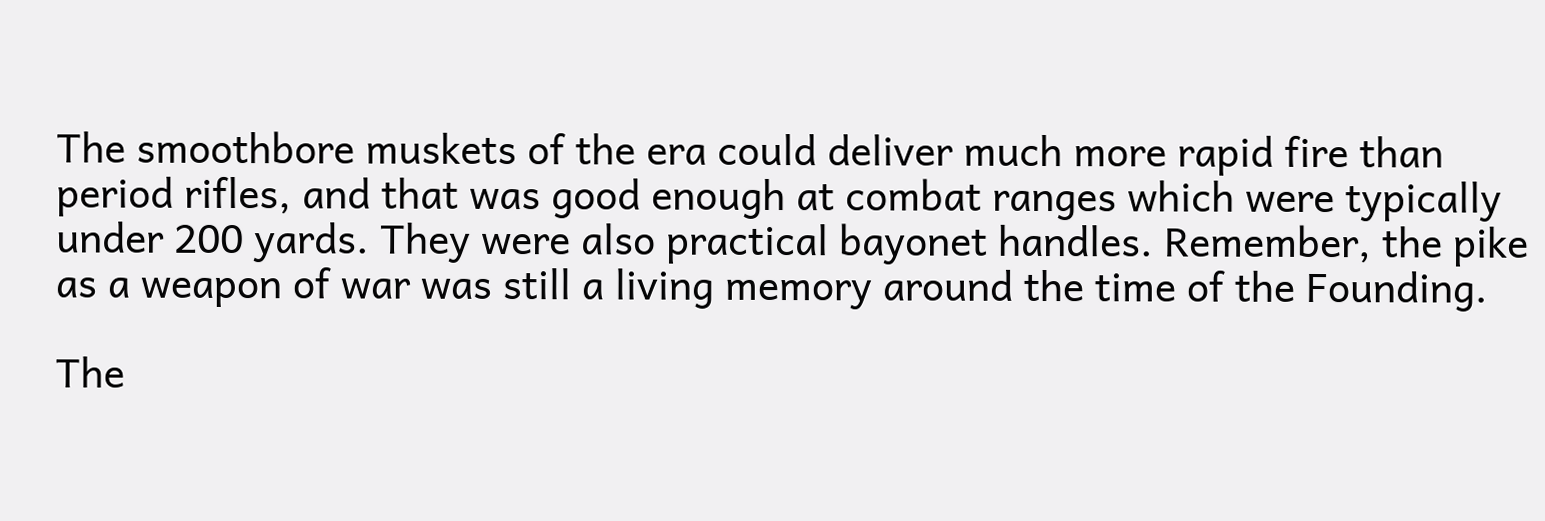The smoothbore muskets of the era could deliver much more rapid fire than period rifles, and that was good enough at combat ranges which were typically under 200 yards. They were also practical bayonet handles. Remember, the pike as a weapon of war was still a living memory around the time of the Founding.

The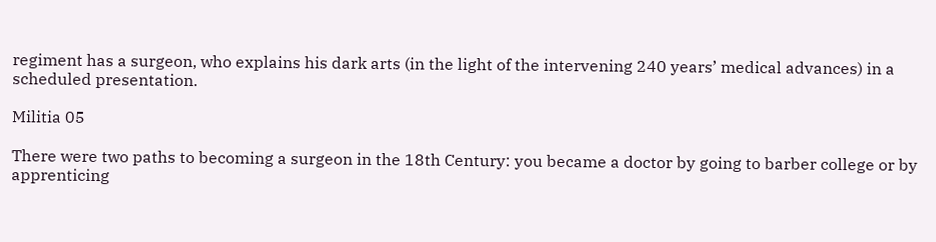regiment has a surgeon, who explains his dark arts (in the light of the intervening 240 years’ medical advances) in a scheduled presentation.

Militia 05

There were two paths to becoming a surgeon in the 18th Century: you became a doctor by going to barber college or by apprenticing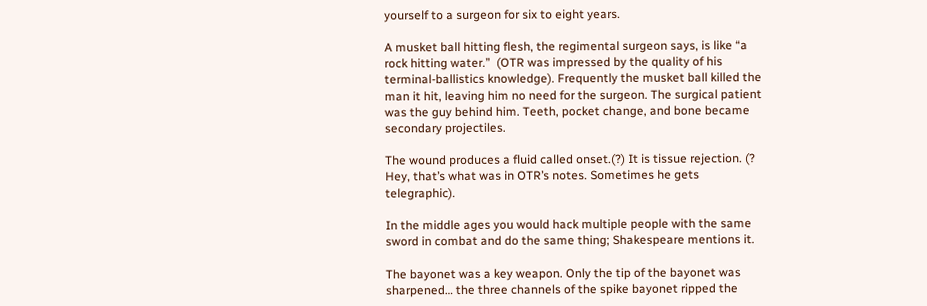yourself to a surgeon for six to eight years.

A musket ball hitting flesh, the regimental surgeon says, is like “a rock hitting water.”  (OTR was impressed by the quality of his terminal-ballistics knowledge). Frequently the musket ball killed the man it hit, leaving him no need for the surgeon. The surgical patient was the guy behind him. Teeth, pocket change, and bone became secondary projectiles.

The wound produces a fluid called onset.(?) It is tissue rejection. (? Hey, that’s what was in OTR’s notes. Sometimes he gets telegraphic).

In the middle ages you would hack multiple people with the same sword in combat and do the same thing; Shakespeare mentions it.

The bayonet was a key weapon. Only the tip of the bayonet was sharpened… the three channels of the spike bayonet ripped the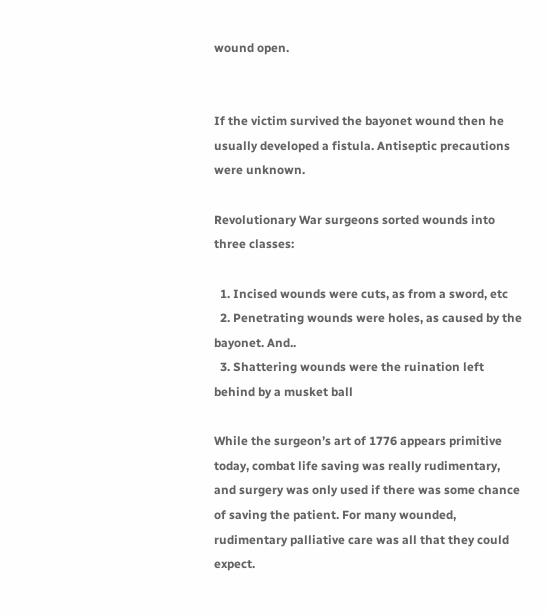wound open.


If the victim survived the bayonet wound then he usually developed a fistula. Antiseptic precautions were unknown.

Revolutionary War surgeons sorted wounds into three classes:

  1. Incised wounds were cuts, as from a sword, etc
  2. Penetrating wounds were holes, as caused by the bayonet. And..
  3. Shattering wounds were the ruination left behind by a musket ball

While the surgeon’s art of 1776 appears primitive today, combat life saving was really rudimentary, and surgery was only used if there was some chance of saving the patient. For many wounded, rudimentary palliative care was all that they could expect.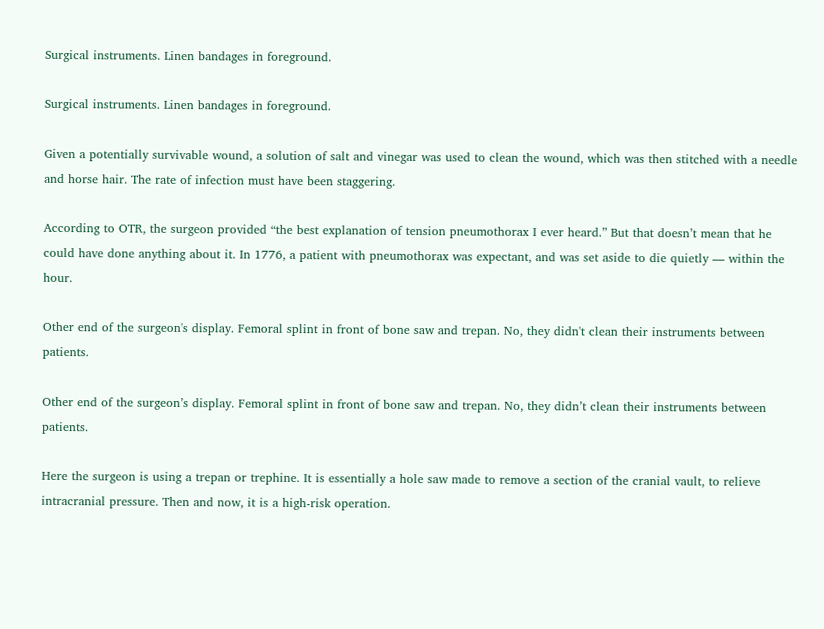Surgical instruments. Linen bandages in foreground.

Surgical instruments. Linen bandages in foreground.

Given a potentially survivable wound, a solution of salt and vinegar was used to clean the wound, which was then stitched with a needle and horse hair. The rate of infection must have been staggering.

According to OTR, the surgeon provided “the best explanation of tension pneumothorax I ever heard.” But that doesn’t mean that he could have done anything about it. In 1776, a patient with pneumothorax was expectant, and was set aside to die quietly — within the hour.

Other end of the surgeon's display. Femoral splint in front of bone saw and trepan. No, they didn't clean their instruments between patients.

Other end of the surgeon’s display. Femoral splint in front of bone saw and trepan. No, they didn’t clean their instruments between patients.

Here the surgeon is using a trepan or trephine. It is essentially a hole saw made to remove a section of the cranial vault, to relieve intracranial pressure. Then and now, it is a high-risk operation.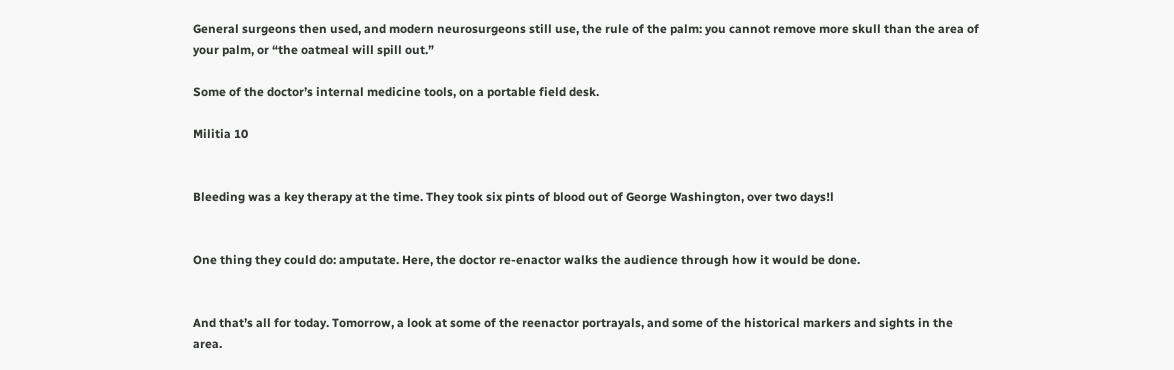General surgeons then used, and modern neurosurgeons still use, the rule of the palm: you cannot remove more skull than the area of your palm, or “the oatmeal will spill out.”

Some of the doctor’s internal medicine tools, on a portable field desk.

Militia 10


Bleeding was a key therapy at the time. They took six pints of blood out of George Washington, over two days!l


One thing they could do: amputate. Here, the doctor re-enactor walks the audience through how it would be done.


And that’s all for today. Tomorrow, a look at some of the reenactor portrayals, and some of the historical markers and sights in the area.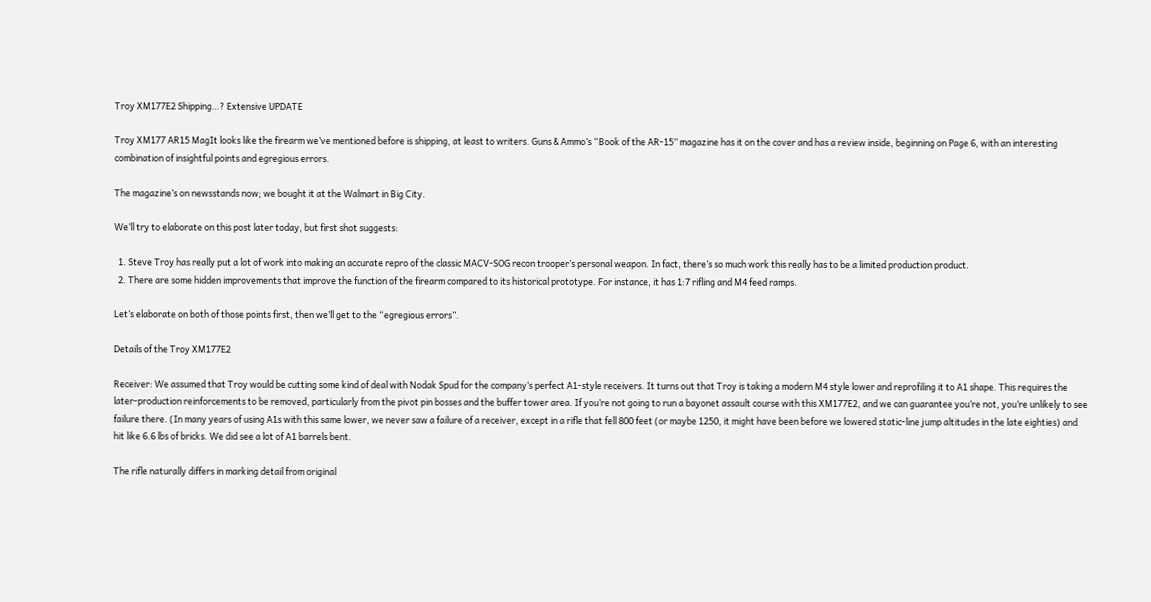Troy XM177E2 Shipping…? Extensive UPDATE

Troy XM177 AR15 MagIt looks like the firearm we’ve mentioned before is shipping, at least to writers. Guns & Ammo’s “Book of the AR-15” magazine has it on the cover and has a review inside, beginning on Page 6, with an interesting combination of insightful points and egregious errors.

The magazine’s on newsstands now; we bought it at the Walmart in Big City.

We’ll try to elaborate on this post later today, but first shot suggests:

  1. Steve Troy has really put a lot of work into making an accurate repro of the classic MACV-SOG recon trooper’s personal weapon. In fact, there’s so much work this really has to be a limited production product.
  2. There are some hidden improvements that improve the function of the firearm compared to its historical prototype. For instance, it has 1:7 rifling and M4 feed ramps.

Let’s elaborate on both of those points first, then we’ll get to the “egregious errors”.

Details of the Troy XM177E2

Receiver: We assumed that Troy would be cutting some kind of deal with Nodak Spud for the company’s perfect A1-style receivers. It turns out that Troy is taking a modern M4 style lower and reprofiling it to A1 shape. This requires the later-production reinforcements to be removed, particularly from the pivot pin bosses and the buffer tower area. If you’re not going to run a bayonet assault course with this XM177E2, and we can guarantee you’re not, you’re unlikely to see failure there. (In many years of using A1s with this same lower, we never saw a failure of a receiver, except in a rifle that fell 800 feet (or maybe 1250, it might have been before we lowered static-line jump altitudes in the late eighties) and hit like 6.6 lbs of bricks. We did see a lot of A1 barrels bent.

The rifle naturally differs in marking detail from original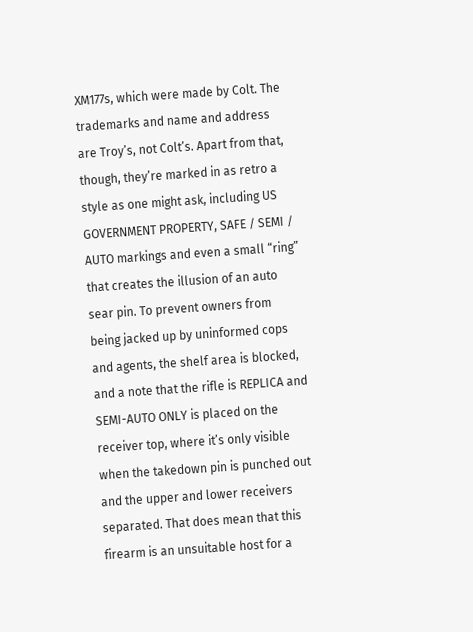XM177s, which were made by Colt. The trademarks and name and address are Troy’s, not Colt’s. Apart from that, though, they’re marked in as retro a style as one might ask, including US GOVERNMENT PROPERTY, SAFE / SEMI / AUTO markings and even a small “ring” that creates the illusion of an auto sear pin. To prevent owners from being jacked up by uninformed cops and agents, the shelf area is blocked, and a note that the rifle is REPLICA and SEMI-AUTO ONLY is placed on the receiver top, where it’s only visible when the takedown pin is punched out and the upper and lower receivers separated. That does mean that this firearm is an unsuitable host for a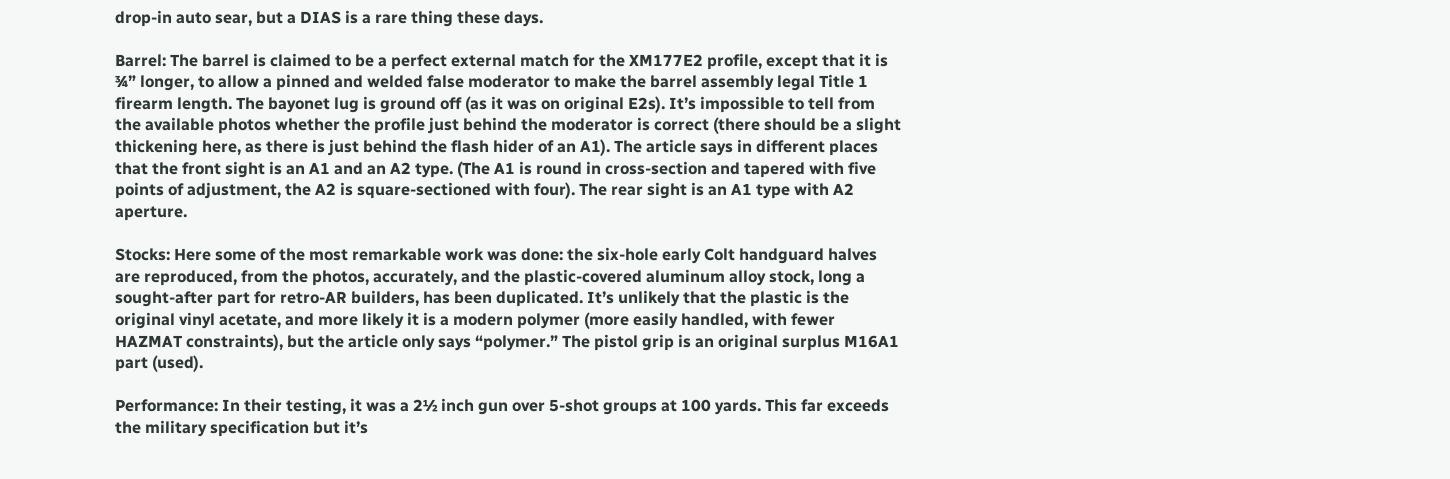drop-in auto sear, but a DIAS is a rare thing these days.

Barrel: The barrel is claimed to be a perfect external match for the XM177E2 profile, except that it is ¾” longer, to allow a pinned and welded false moderator to make the barrel assembly legal Title 1 firearm length. The bayonet lug is ground off (as it was on original E2s). It’s impossible to tell from the available photos whether the profile just behind the moderator is correct (there should be a slight thickening here, as there is just behind the flash hider of an A1). The article says in different places that the front sight is an A1 and an A2 type. (The A1 is round in cross-section and tapered with five points of adjustment, the A2 is square-sectioned with four). The rear sight is an A1 type with A2 aperture.

Stocks: Here some of the most remarkable work was done: the six-hole early Colt handguard halves are reproduced, from the photos, accurately, and the plastic-covered aluminum alloy stock, long a sought-after part for retro-AR builders, has been duplicated. It’s unlikely that the plastic is the original vinyl acetate, and more likely it is a modern polymer (more easily handled, with fewer HAZMAT constraints), but the article only says “polymer.” The pistol grip is an original surplus M16A1 part (used).

Performance: In their testing, it was a 2½ inch gun over 5-shot groups at 100 yards. This far exceeds the military specification but it’s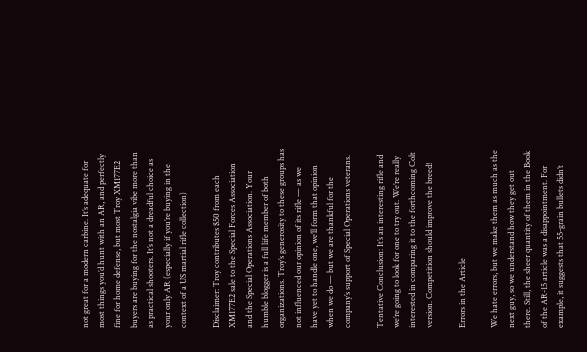not great for a modern carbine. It’s adequate for most things you’d hunt with an AR, and perfectly fine for home defense, but most Troy XM177E2 buyers are buying for the nostalgia vibe more than as practical shooters. It’s not a dreadful choice as your only AR (especially if you’re buying in the context of a US martial rifle collection)

Disclaimer: Troy contributes $50 from each XM177E2 sale to the Special Forces Association and the Special Operations Association. Your humble blogger is a full life member of both organizations. Troy’s generosity to these groups has not influenced our opinion of its rifle — as we have yet to handle one, we’ll form that opinion when we do — but we are thankful for the company’s support of Special Operations veterans.

Tentative Conclusion: It’s an interesting rifle and we’re going to look for one to try out. We’re really interested in comparing it to the forthcoming Colt version. Competition should improve the breed!

Errors in the Article

We hate errors, but we make them as much as the next guy, so we understand how they get out there. Still, the sheer quantity of them in the Book of the AR-15 article was a disappointment. For example, it suggests that 55-grain bullets didn’t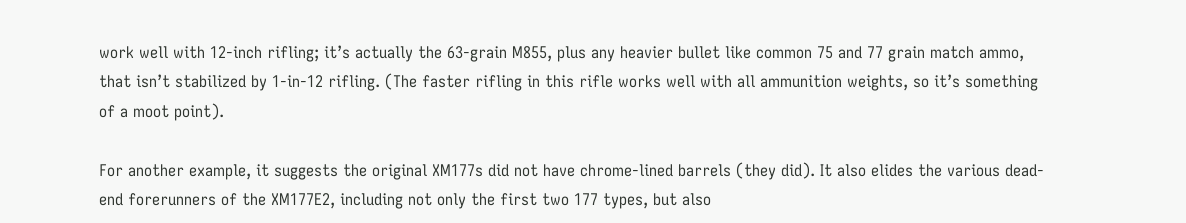work well with 12-inch rifling; it’s actually the 63-grain M855, plus any heavier bullet like common 75 and 77 grain match ammo, that isn’t stabilized by 1-in-12 rifling. (The faster rifling in this rifle works well with all ammunition weights, so it’s something of a moot point).

For another example, it suggests the original XM177s did not have chrome-lined barrels (they did). It also elides the various dead-end forerunners of the XM177E2, including not only the first two 177 types, but also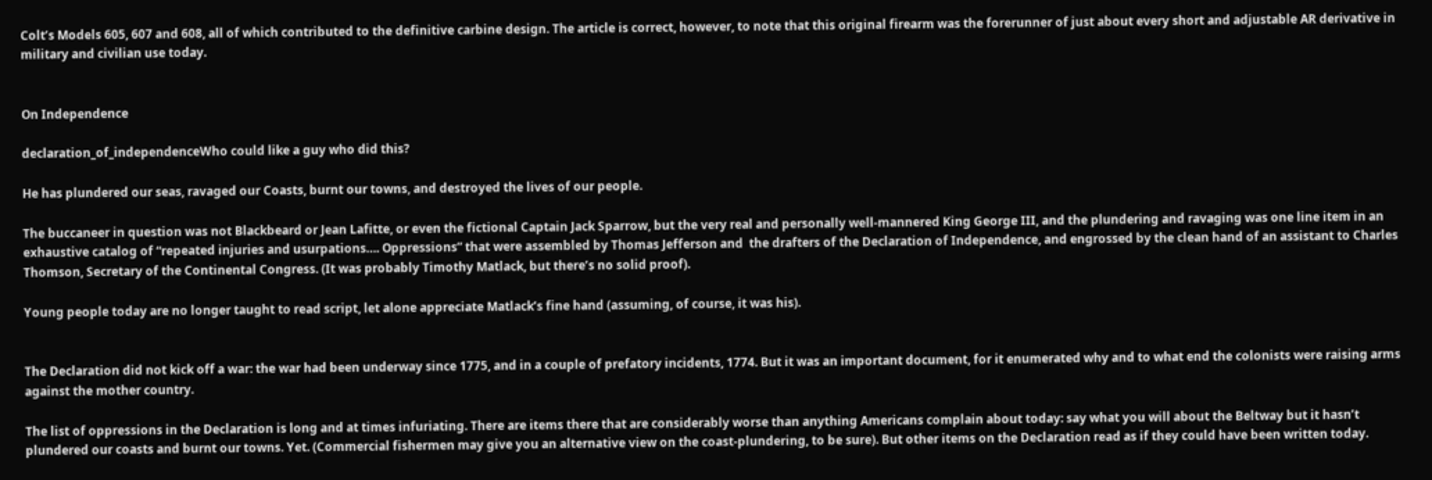Colt’s Models 605, 607 and 608, all of which contributed to the definitive carbine design. The article is correct, however, to note that this original firearm was the forerunner of just about every short and adjustable AR derivative in military and civilian use today.


On Independence

declaration_of_independenceWho could like a guy who did this?

He has plundered our seas, ravaged our Coasts, burnt our towns, and destroyed the lives of our people.

The buccaneer in question was not Blackbeard or Jean Lafitte, or even the fictional Captain Jack Sparrow, but the very real and personally well-mannered King George III, and the plundering and ravaging was one line item in an exhaustive catalog of “repeated injuries and usurpations…. Oppressions” that were assembled by Thomas Jefferson and  the drafters of the Declaration of Independence, and engrossed by the clean hand of an assistant to Charles Thomson, Secretary of the Continental Congress. (It was probably Timothy Matlack, but there’s no solid proof).

Young people today are no longer taught to read script, let alone appreciate Matlack’s fine hand (assuming, of course, it was his).


The Declaration did not kick off a war: the war had been underway since 1775, and in a couple of prefatory incidents, 1774. But it was an important document, for it enumerated why and to what end the colonists were raising arms against the mother country.

The list of oppressions in the Declaration is long and at times infuriating. There are items there that are considerably worse than anything Americans complain about today: say what you will about the Beltway but it hasn’t plundered our coasts and burnt our towns. Yet. (Commercial fishermen may give you an alternative view on the coast-plundering, to be sure). But other items on the Declaration read as if they could have been written today.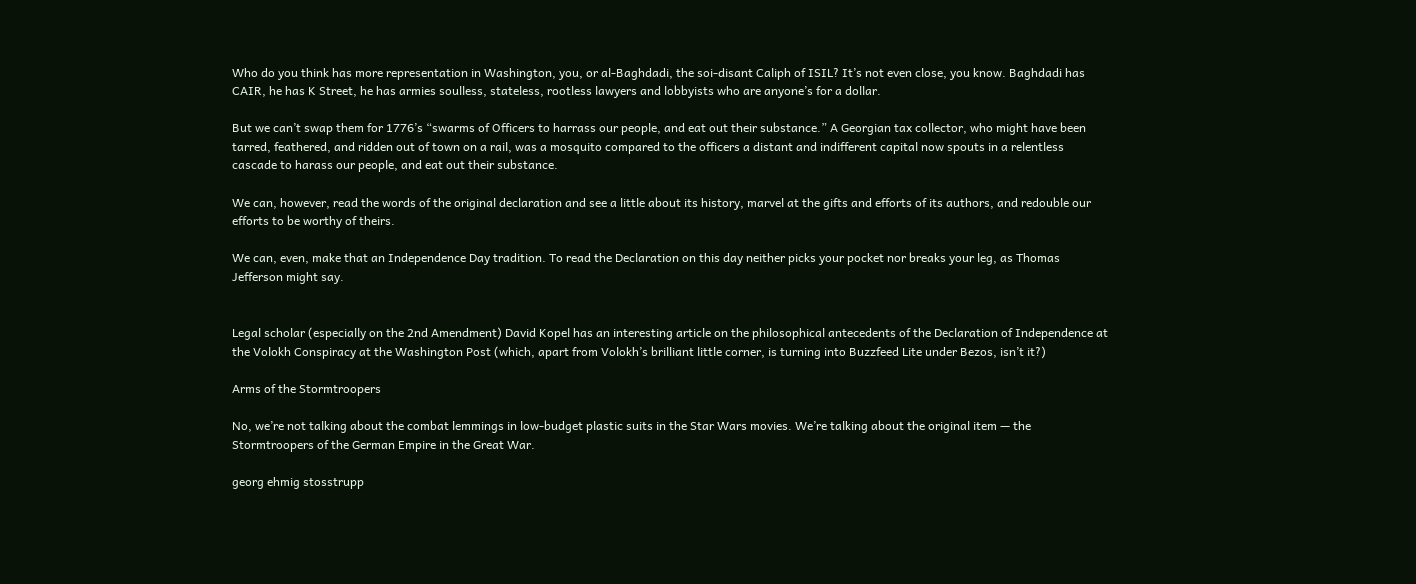Who do you think has more representation in Washington, you, or al-Baghdadi, the soi-disant Caliph of ISIL? It’s not even close, you know. Baghdadi has CAIR, he has K Street, he has armies soulless, stateless, rootless lawyers and lobbyists who are anyone’s for a dollar.

But we can’t swap them for 1776’s “swarms of Officers to harrass our people, and eat out their substance.” A Georgian tax collector, who might have been tarred, feathered, and ridden out of town on a rail, was a mosquito compared to the officers a distant and indifferent capital now spouts in a relentless cascade to harass our people, and eat out their substance.

We can, however, read the words of the original declaration and see a little about its history, marvel at the gifts and efforts of its authors, and redouble our efforts to be worthy of theirs.

We can, even, make that an Independence Day tradition. To read the Declaration on this day neither picks your pocket nor breaks your leg, as Thomas Jefferson might say.


Legal scholar (especially on the 2nd Amendment) David Kopel has an interesting article on the philosophical antecedents of the Declaration of Independence at the Volokh Conspiracy at the Washington Post (which, apart from Volokh’s brilliant little corner, is turning into Buzzfeed Lite under Bezos, isn’t it?)

Arms of the Stormtroopers

No, we’re not talking about the combat lemmings in low-budget plastic suits in the Star Wars movies. We’re talking about the original item — the Stormtroopers of the German Empire in the Great War.

georg ehmig stosstrupp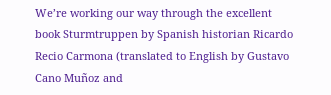We’re working our way through the excellent book Sturmtruppen by Spanish historian Ricardo Recio Carmona (translated to English by Gustavo Cano Muñoz and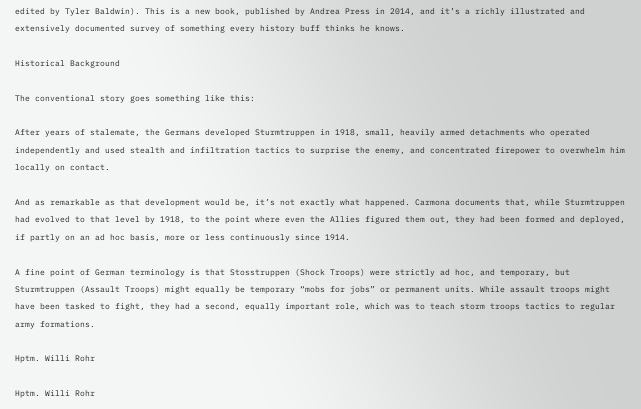edited by Tyler Baldwin). This is a new book, published by Andrea Press in 2014, and it’s a richly illustrated and extensively documented survey of something every history buff thinks he knows.

Historical Background

The conventional story goes something like this:

After years of stalemate, the Germans developed Sturmtruppen in 1918, small, heavily armed detachments who operated independently and used stealth and infiltration tactics to surprise the enemy, and concentrated firepower to overwhelm him locally on contact.

And as remarkable as that development would be, it’s not exactly what happened. Carmona documents that, while Sturmtruppen had evolved to that level by 1918, to the point where even the Allies figured them out, they had been formed and deployed, if partly on an ad hoc basis, more or less continuously since 1914.

A fine point of German terminology is that Stosstruppen (Shock Troops) were strictly ad hoc, and temporary, but Sturmtruppen (Assault Troops) might equally be temporary “mobs for jobs” or permanent units. While assault troops might have been tasked to fight, they had a second, equally important role, which was to teach storm troops tactics to regular army formations.

Hptm. Willi Rohr

Hptm. Willi Rohr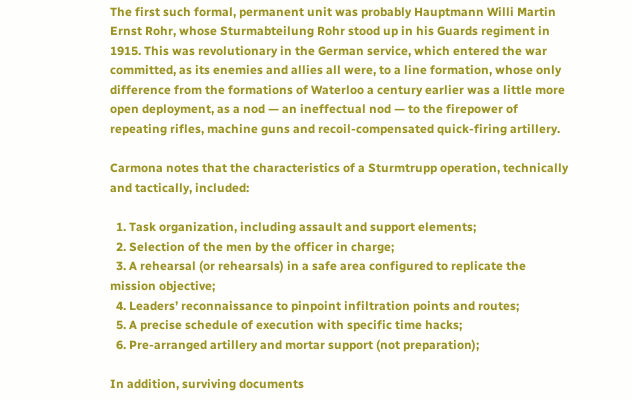The first such formal, permanent unit was probably Hauptmann Willi Martin Ernst Rohr, whose Sturmabteilung Rohr stood up in his Guards regiment in 1915. This was revolutionary in the German service, which entered the war committed, as its enemies and allies all were, to a line formation, whose only difference from the formations of Waterloo a century earlier was a little more open deployment, as a nod — an ineffectual nod — to the firepower of repeating rifles, machine guns and recoil-compensated quick-firing artillery.

Carmona notes that the characteristics of a Sturmtrupp operation, technically and tactically, included:

  1. Task organization, including assault and support elements;
  2. Selection of the men by the officer in charge;
  3. A rehearsal (or rehearsals) in a safe area configured to replicate the mission objective;
  4. Leaders’ reconnaissance to pinpoint infiltration points and routes;
  5. A precise schedule of execution with specific time hacks;
  6. Pre-arranged artillery and mortar support (not preparation);

In addition, surviving documents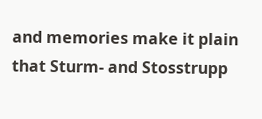and memories make it plain that Sturm- and Stosstrupp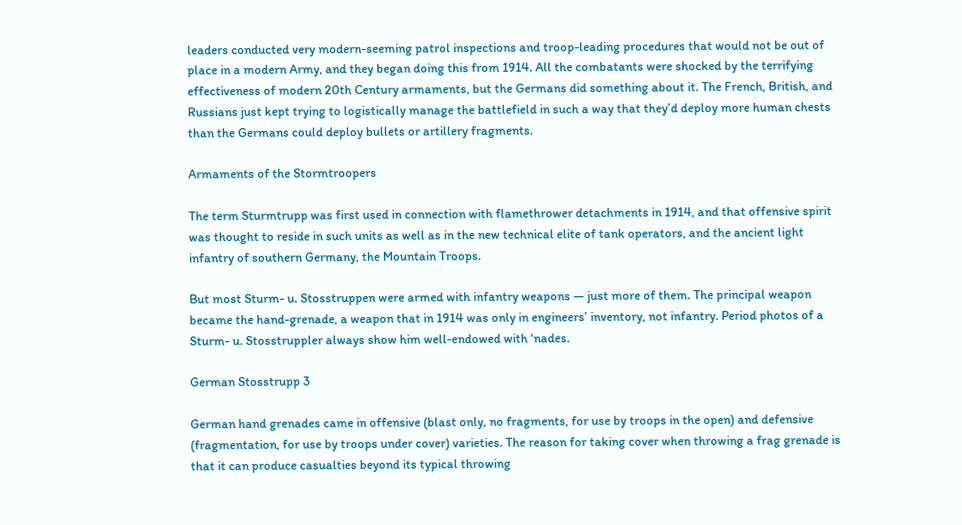leaders conducted very modern-seeming patrol inspections and troop-leading procedures that would not be out of place in a modern Army, and they began doing this from 1914. All the combatants were shocked by the terrifying effectiveness of modern 20th Century armaments, but the Germans did something about it. The French, British, and Russians just kept trying to logistically manage the battlefield in such a way that they’d deploy more human chests than the Germans could deploy bullets or artillery fragments.

Armaments of the Stormtroopers

The term Sturmtrupp was first used in connection with flamethrower detachments in 1914, and that offensive spirit was thought to reside in such units as well as in the new technical elite of tank operators, and the ancient light infantry of southern Germany, the Mountain Troops.

But most Sturm- u. Stosstruppen were armed with infantry weapons — just more of them. The principal weapon became the hand-grenade, a weapon that in 1914 was only in engineers’ inventory, not infantry. Period photos of a Sturm- u. Stosstruppler always show him well-endowed with ‘nades.

German Stosstrupp 3

German hand grenades came in offensive (blast only, no fragments, for use by troops in the open) and defensive (fragmentation, for use by troops under cover) varieties. The reason for taking cover when throwing a frag grenade is that it can produce casualties beyond its typical throwing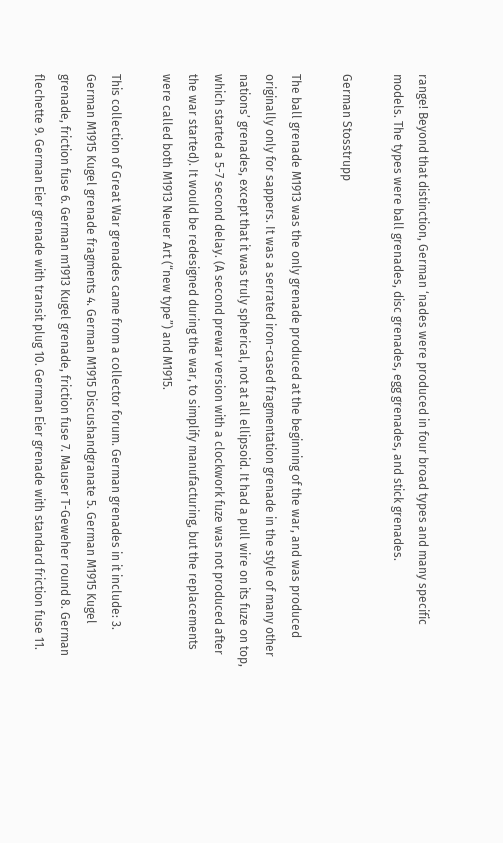range! Beyond that distinction, German ‘nades were produced in four broad types and many specific models. The types were ball grenades, disc grenades, egg grenades, and stick grenades.

German Stosstrupp

The ball grenade M1913 was the only grenade produced at the beginning of the war, and was produced originally only for sappers. It was a serrated iron-cased fragmentation grenade in the style of many other nations’ grenades, except that it was truly spherical, not at all ellipsoid. It had a pull wire on its fuze on top, which started a 5-7 second delay. (A second prewar version with a clockwork fuze was not produced after the war started). It would be redesigned during the war, to simplify manufacturing, but the replacements were called both M1913 Neuer Art (“new type”) and M1915.

This collection of Great War grenades came from a collector forum. German grenades in it include: 3. German M1915 Kugel grenade fragments 4. German M1915 Discushandgranate 5. German M1915 Kugel grenade, friction fuse 6. German m1913 Kugel grenade, friction fuse 7. Mauser T-Geweher round 8. German flechette 9. German Eier grenade with transit plug 10. German Eier grenade with standard friction fuse 11.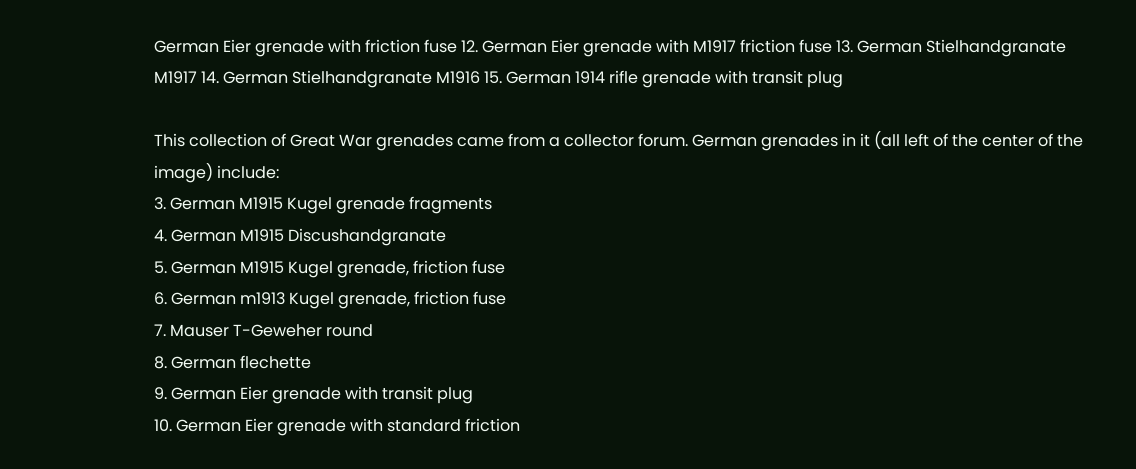German Eier grenade with friction fuse 12. German Eier grenade with M1917 friction fuse 13. German Stielhandgranate M1917 14. German Stielhandgranate M1916 15. German 1914 rifle grenade with transit plug

This collection of Great War grenades came from a collector forum. German grenades in it (all left of the center of the image) include:
3. German M1915 Kugel grenade fragments
4. German M1915 Discushandgranate
5. German M1915 Kugel grenade, friction fuse
6. German m1913 Kugel grenade, friction fuse
7. Mauser T-Geweher round
8. German flechette
9. German Eier grenade with transit plug
10. German Eier grenade with standard friction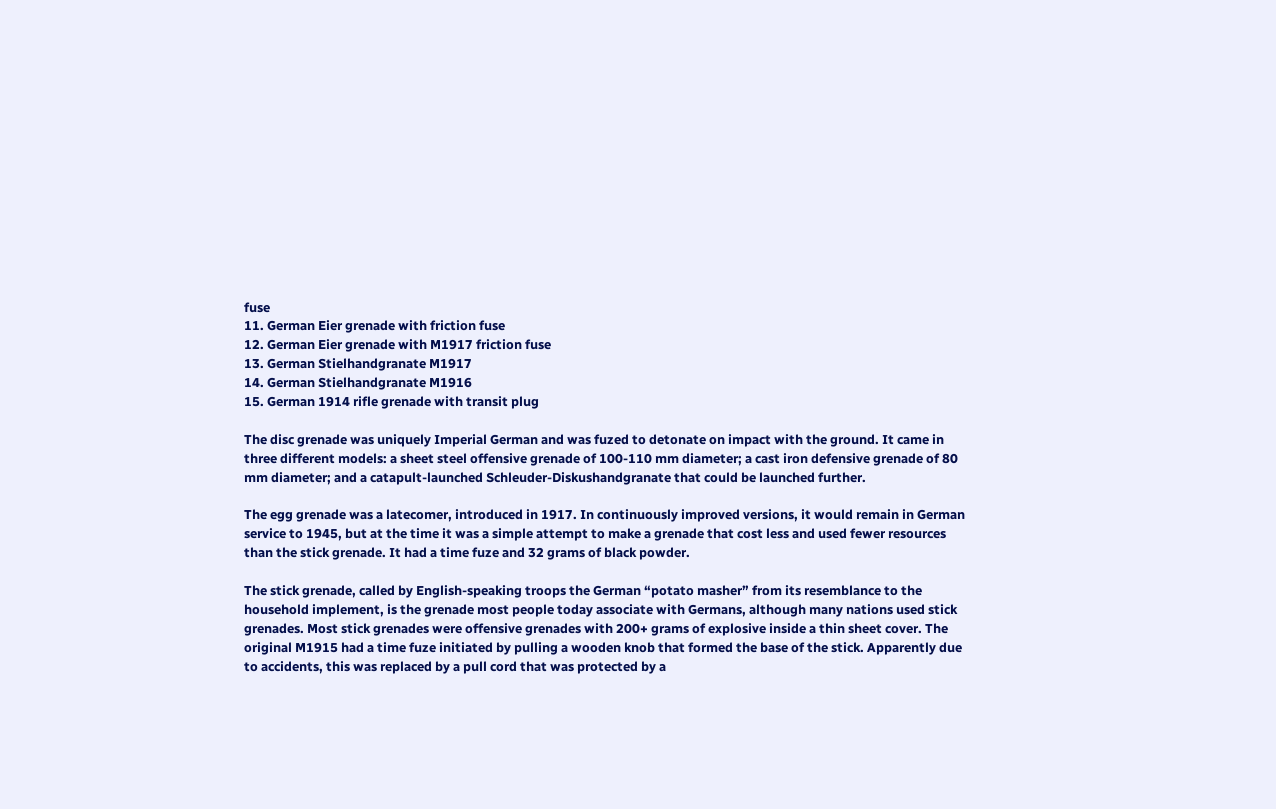fuse
11. German Eier grenade with friction fuse
12. German Eier grenade with M1917 friction fuse
13. German Stielhandgranate M1917
14. German Stielhandgranate M1916
15. German 1914 rifle grenade with transit plug

The disc grenade was uniquely Imperial German and was fuzed to detonate on impact with the ground. It came in three different models: a sheet steel offensive grenade of 100-110 mm diameter; a cast iron defensive grenade of 80 mm diameter; and a catapult-launched Schleuder-Diskushandgranate that could be launched further.

The egg grenade was a latecomer, introduced in 1917. In continuously improved versions, it would remain in German service to 1945, but at the time it was a simple attempt to make a grenade that cost less and used fewer resources than the stick grenade. It had a time fuze and 32 grams of black powder.

The stick grenade, called by English-speaking troops the German “potato masher” from its resemblance to the household implement, is the grenade most people today associate with Germans, although many nations used stick grenades. Most stick grenades were offensive grenades with 200+ grams of explosive inside a thin sheet cover. The original M1915 had a time fuze initiated by pulling a wooden knob that formed the base of the stick. Apparently due to accidents, this was replaced by a pull cord that was protected by a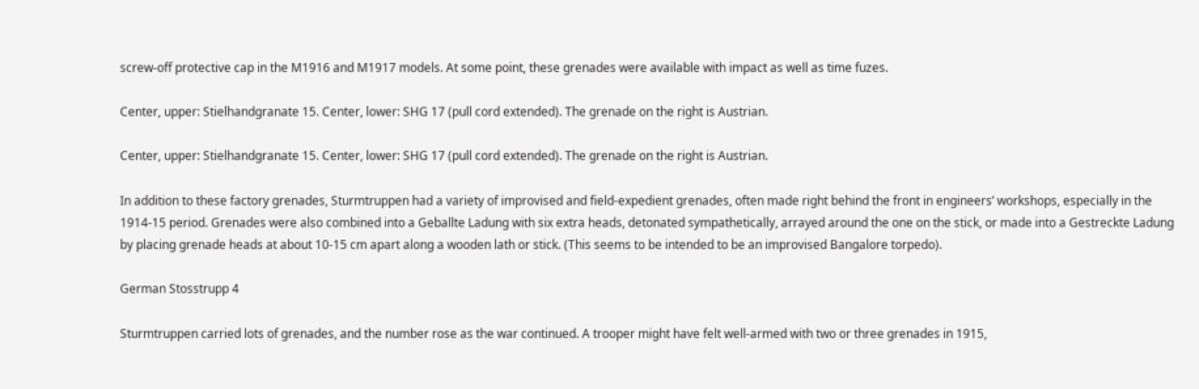screw-off protective cap in the M1916 and M1917 models. At some point, these grenades were available with impact as well as time fuzes.

Center, upper: Stielhandgranate 15. Center, lower: SHG 17 (pull cord extended). The grenade on the right is Austrian.

Center, upper: Stielhandgranate 15. Center, lower: SHG 17 (pull cord extended). The grenade on the right is Austrian.

In addition to these factory grenades, Sturmtruppen had a variety of improvised and field-expedient grenades, often made right behind the front in engineers’ workshops, especially in the 1914-15 period. Grenades were also combined into a Geballte Ladung with six extra heads, detonated sympathetically, arrayed around the one on the stick, or made into a Gestreckte Ladung by placing grenade heads at about 10-15 cm apart along a wooden lath or stick. (This seems to be intended to be an improvised Bangalore torpedo).

German Stosstrupp 4

Sturmtruppen carried lots of grenades, and the number rose as the war continued. A trooper might have felt well-armed with two or three grenades in 1915,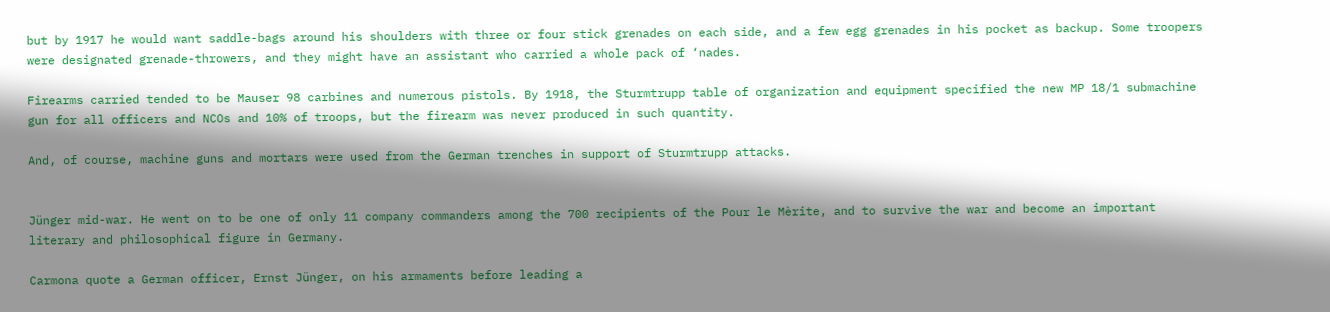but by 1917 he would want saddle-bags around his shoulders with three or four stick grenades on each side, and a few egg grenades in his pocket as backup. Some troopers were designated grenade-throwers, and they might have an assistant who carried a whole pack of ‘nades.

Firearms carried tended to be Mauser 98 carbines and numerous pistols. By 1918, the Sturmtrupp table of organization and equipment specified the new MP 18/1 submachine gun for all officers and NCOs and 10% of troops, but the firearm was never produced in such quantity.

And, of course, machine guns and mortars were used from the German trenches in support of Sturmtrupp attacks.


Jünger mid-war. He went on to be one of only 11 company commanders among the 700 recipients of the Pour le Mèrite, and to survive the war and become an important literary and philosophical figure in Germany.

Carmona quote a German officer, Ernst Jünger, on his armaments before leading a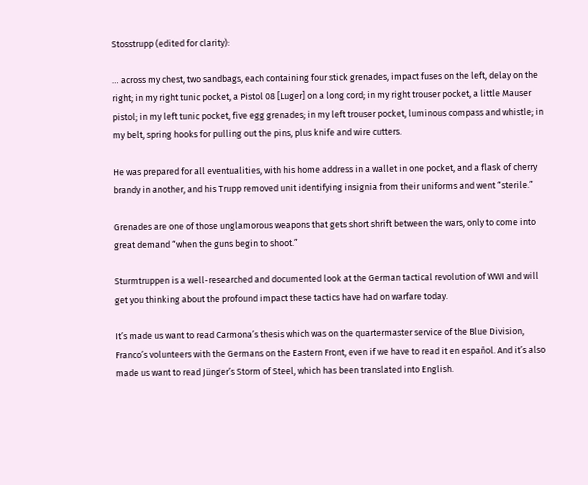Stosstrupp (edited for clarity):

… across my chest, two sandbags, each containing four stick grenades, impact fuses on the left, delay on the right; in my right tunic pocket, a Pistol 08 [Luger] on a long cord; in my right trouser pocket, a little Mauser pistol; in my left tunic pocket, five egg grenades; in my left trouser pocket, luminous compass and whistle; in my belt, spring hooks for pulling out the pins, plus knife and wire cutters.

He was prepared for all eventualities, with his home address in a wallet in one pocket, and a flask of cherry brandy in another, and his Trupp removed unit identifying insignia from their uniforms and went “sterile.”

Grenades are one of those unglamorous weapons that gets short shrift between the wars, only to come into great demand “when the guns begin to shoot.”

Sturmtruppen is a well-researched and documented look at the German tactical revolution of WWI and will get you thinking about the profound impact these tactics have had on warfare today.

It’s made us want to read Carmona’s thesis which was on the quartermaster service of the Blue Division, Franco’s volunteers with the Germans on the Eastern Front, even if we have to read it en español. And it’s also made us want to read Jünger’s Storm of Steel, which has been translated into English.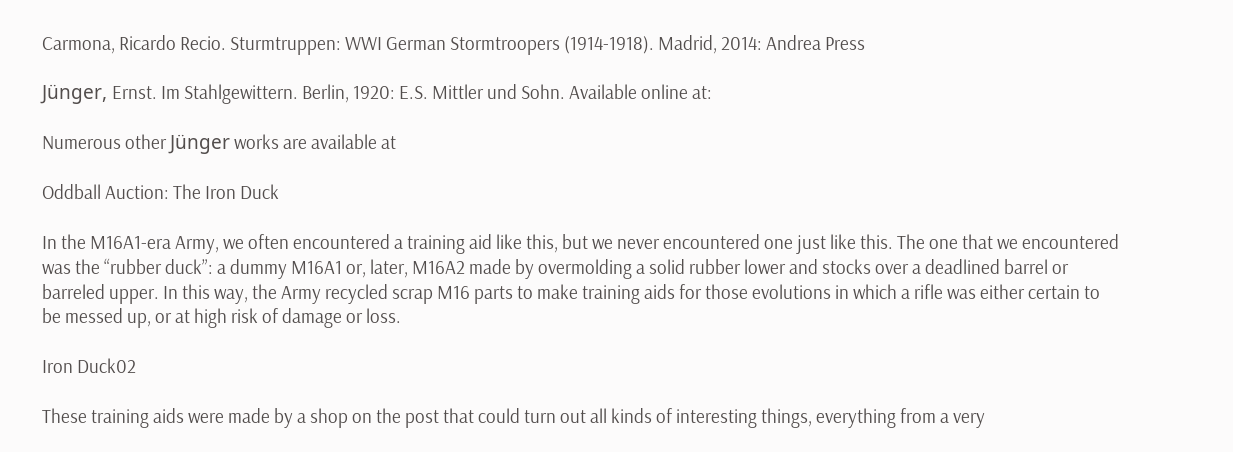Carmona, Ricardo Recio. Sturmtruppen: WWI German Stormtroopers (1914-1918). Madrid, 2014: Andrea Press

Jünger, Ernst. Im Stahlgewittern. Berlin, 1920: E.S. Mittler und Sohn. Available online at:

Numerous other Jünger works are available at

Oddball Auction: The Iron Duck

In the M16A1-era Army, we often encountered a training aid like this, but we never encountered one just like this. The one that we encountered was the “rubber duck”: a dummy M16A1 or, later, M16A2 made by overmolding a solid rubber lower and stocks over a deadlined barrel or barreled upper. In this way, the Army recycled scrap M16 parts to make training aids for those evolutions in which a rifle was either certain to be messed up, or at high risk of damage or loss.

Iron Duck02

These training aids were made by a shop on the post that could turn out all kinds of interesting things, everything from a very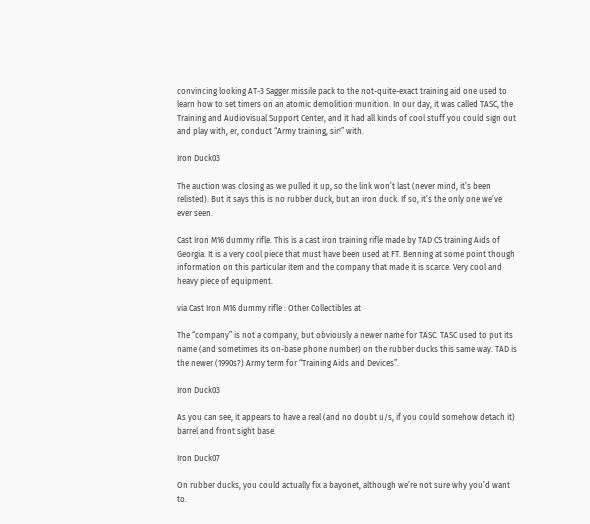convincing looking AT-3 Sagger missile pack to the not-quite-exact training aid one used to learn how to set timers on an atomic demolition munition. In our day, it was called TASC, the Training and Audiovisual Support Center, and it had all kinds of cool stuff you could sign out and play with, er, conduct “Army training, sir!” with.

Iron Duck03

The auction was closing as we pulled it up, so the link won’t last (never mind, it’s been relisted). But it says this is no rubber duck, but an iron duck. If so, it’s the only one we’ve ever seen.

Cast Iron M16 dummy rifle. This is a cast iron training rifle made by TAD CS training Aids of Georgia. It is a very cool piece that must have been used at FT. Benning at some point though information on this particular item and the company that made it is scarce. Very cool and heavy piece of equipment.

via Cast Iron M16 dummy rifle : Other Collectibles at

The “company” is not a company, but obviously a newer name for TASC. TASC used to put its name (and sometimes its on-base phone number) on the rubber ducks this same way. TAD is the newer (1990s?) Army term for “Training Aids and Devices”.

Iron Duck03

As you can see, it appears to have a real (and no doubt u/s, if you could somehow detach it) barrel and front sight base.

Iron Duck07

On rubber ducks, you could actually fix a bayonet, although we’re not sure why you’d want to.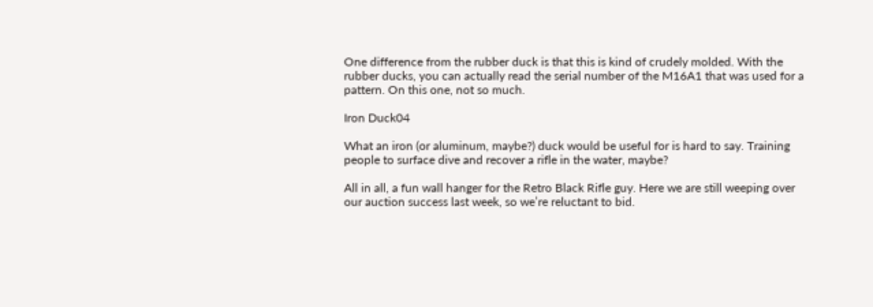One difference from the rubber duck is that this is kind of crudely molded. With the rubber ducks, you can actually read the serial number of the M16A1 that was used for a pattern. On this one, not so much.

Iron Duck04

What an iron (or aluminum, maybe?) duck would be useful for is hard to say. Training people to surface dive and recover a rifle in the water, maybe?

All in all, a fun wall hanger for the Retro Black Rifle guy. Here we are still weeping over our auction success last week, so we’re reluctant to bid.